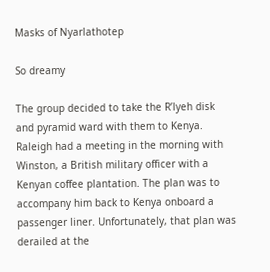Masks of Nyarlathotep

So dreamy

The group decided to take the R’lyeh disk and pyramid ward with them to Kenya. Raleigh had a meeting in the morning with Winston, a British military officer with a Kenyan coffee plantation. The plan was to accompany him back to Kenya onboard a passenger liner. Unfortunately, that plan was derailed at the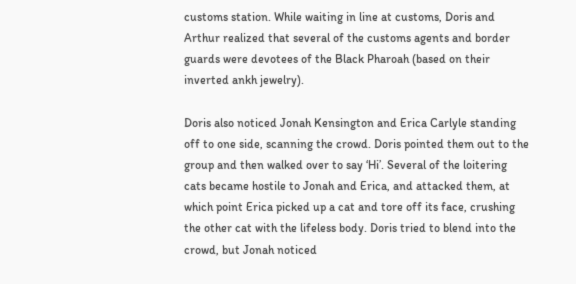customs station. While waiting in line at customs, Doris and Arthur realized that several of the customs agents and border guards were devotees of the Black Pharoah (based on their inverted ankh jewelry).

Doris also noticed Jonah Kensington and Erica Carlyle standing off to one side, scanning the crowd. Doris pointed them out to the group and then walked over to say ‘Hi’. Several of the loitering cats became hostile to Jonah and Erica, and attacked them, at which point Erica picked up a cat and tore off its face, crushing the other cat with the lifeless body. Doris tried to blend into the crowd, but Jonah noticed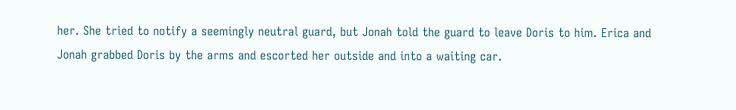her. She tried to notify a seemingly neutral guard, but Jonah told the guard to leave Doris to him. Erica and Jonah grabbed Doris by the arms and escorted her outside and into a waiting car.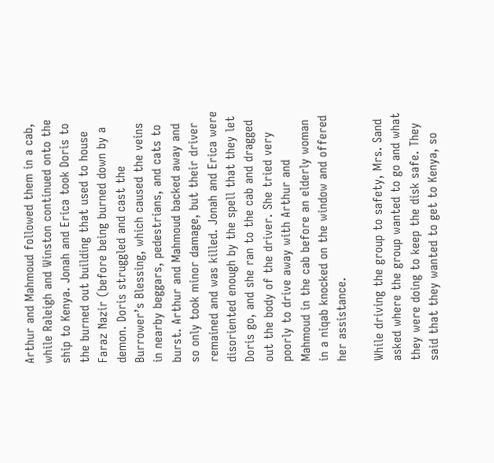Arthur and Mahmoud followed them in a cab, while Raleigh and Winston continued onto the ship to Kenya. Jonah and Erica took Doris to the burned out building that used to house Faraz Nazir (before being burned down by a demon. Doris struggled and cast the Burrower’s Blessing, which caused the veins in nearby beggars, pedestrians, and cats to burst. Arthur and Mahmoud backed away and so only took minor damage, but their driver remained and was killed. Jonah and Erica were disoriented enough by the spell that they let Doris go, and she ran to the cab and dragged out the body of the driver. She tried very poorly to drive away with Arthur and Mahmoud in the cab before an elderly woman in a niqab knocked on the window and offered her assistance.

While driving the group to safety, Mrs. Sand asked where the group wanted to go and what they were doing to keep the disk safe. They said that they wanted to get to Kenya, so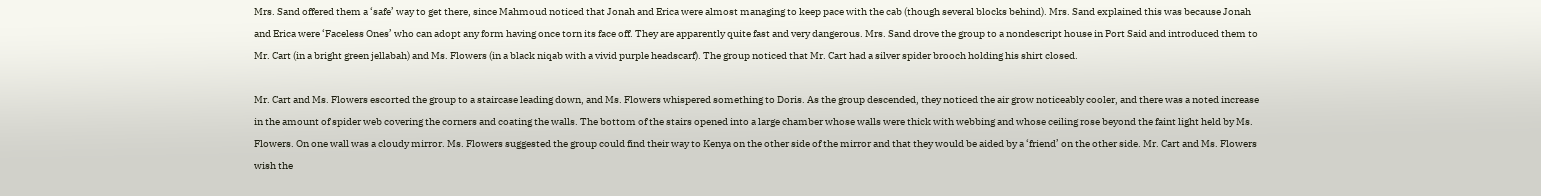Mrs. Sand offered them a ‘safe’ way to get there, since Mahmoud noticed that Jonah and Erica were almost managing to keep pace with the cab (though several blocks behind). Mrs. Sand explained this was because Jonah and Erica were ‘Faceless Ones’ who can adopt any form having once torn its face off. They are apparently quite fast and very dangerous. Mrs. Sand drove the group to a nondescript house in Port Said and introduced them to Mr. Cart (in a bright green jellabah) and Ms. Flowers (in a black niqab with a vivid purple headscarf). The group noticed that Mr. Cart had a silver spider brooch holding his shirt closed.

Mr. Cart and Ms. Flowers escorted the group to a staircase leading down, and Ms. Flowers whispered something to Doris. As the group descended, they noticed the air grow noticeably cooler, and there was a noted increase in the amount of spider web covering the corners and coating the walls. The bottom of the stairs opened into a large chamber whose walls were thick with webbing and whose ceiling rose beyond the faint light held by Ms. Flowers. On one wall was a cloudy mirror. Ms. Flowers suggested the group could find their way to Kenya on the other side of the mirror and that they would be aided by a ‘friend’ on the other side. Mr. Cart and Ms. Flowers wish the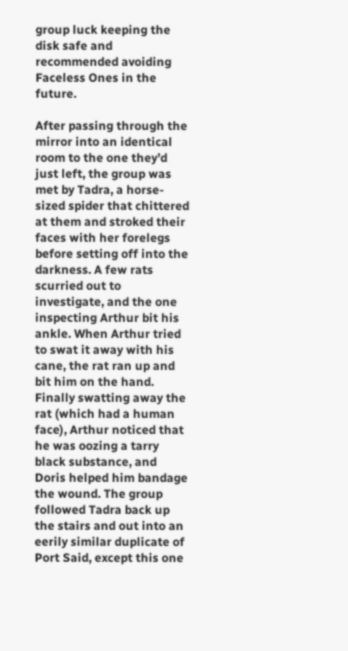group luck keeping the disk safe and recommended avoiding Faceless Ones in the future.

After passing through the mirror into an identical room to the one they’d just left, the group was met by Tadra, a horse-sized spider that chittered at them and stroked their faces with her forelegs before setting off into the darkness. A few rats scurried out to investigate, and the one inspecting Arthur bit his ankle. When Arthur tried to swat it away with his cane, the rat ran up and bit him on the hand. Finally swatting away the rat (which had a human face), Arthur noticed that he was oozing a tarry black substance, and Doris helped him bandage the wound. The group followed Tadra back up the stairs and out into an eerily similar duplicate of Port Said, except this one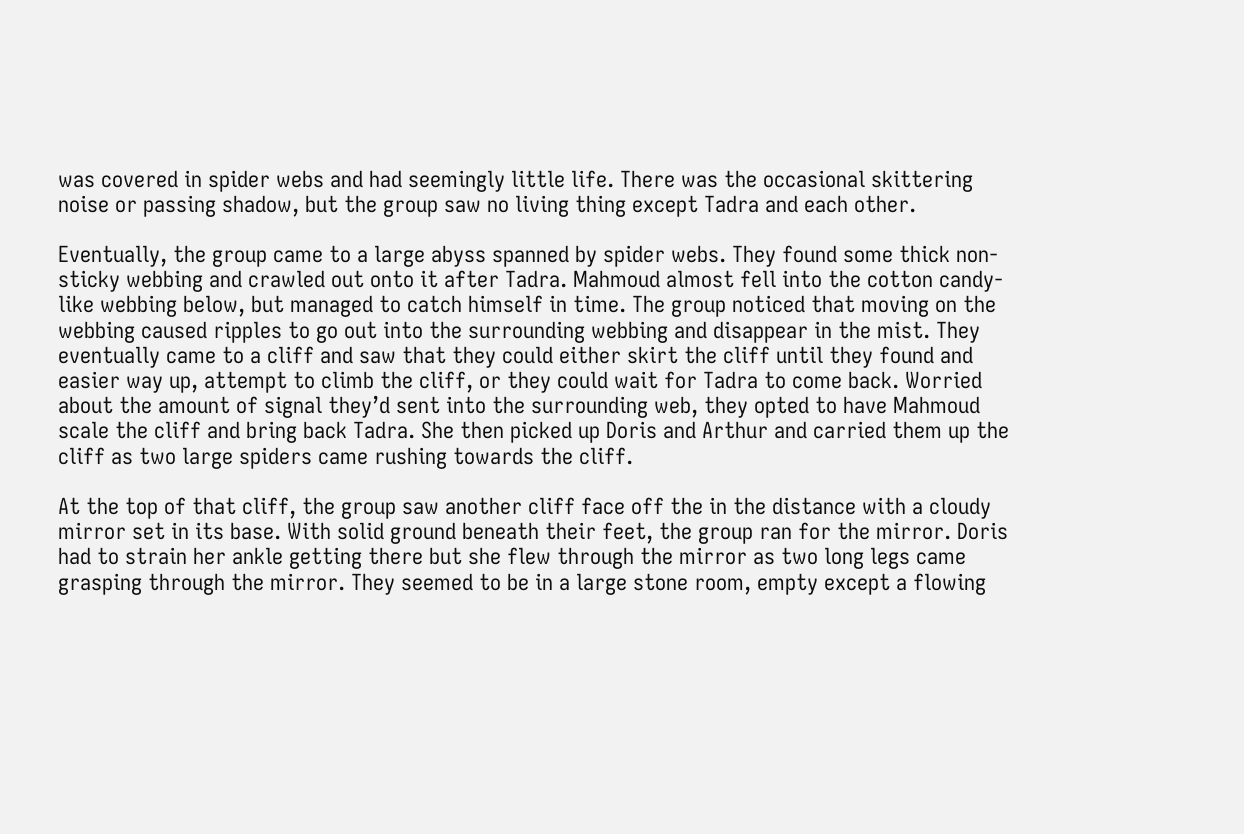was covered in spider webs and had seemingly little life. There was the occasional skittering noise or passing shadow, but the group saw no living thing except Tadra and each other.

Eventually, the group came to a large abyss spanned by spider webs. They found some thick non-sticky webbing and crawled out onto it after Tadra. Mahmoud almost fell into the cotton candy-like webbing below, but managed to catch himself in time. The group noticed that moving on the webbing caused ripples to go out into the surrounding webbing and disappear in the mist. They eventually came to a cliff and saw that they could either skirt the cliff until they found and easier way up, attempt to climb the cliff, or they could wait for Tadra to come back. Worried about the amount of signal they’d sent into the surrounding web, they opted to have Mahmoud scale the cliff and bring back Tadra. She then picked up Doris and Arthur and carried them up the cliff as two large spiders came rushing towards the cliff.

At the top of that cliff, the group saw another cliff face off the in the distance with a cloudy mirror set in its base. With solid ground beneath their feet, the group ran for the mirror. Doris had to strain her ankle getting there but she flew through the mirror as two long legs came grasping through the mirror. They seemed to be in a large stone room, empty except a flowing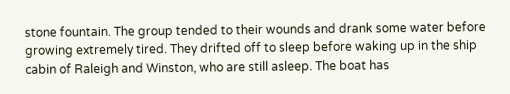stone fountain. The group tended to their wounds and drank some water before growing extremely tired. They drifted off to sleep before waking up in the ship cabin of Raleigh and Winston, who are still asleep. The boat has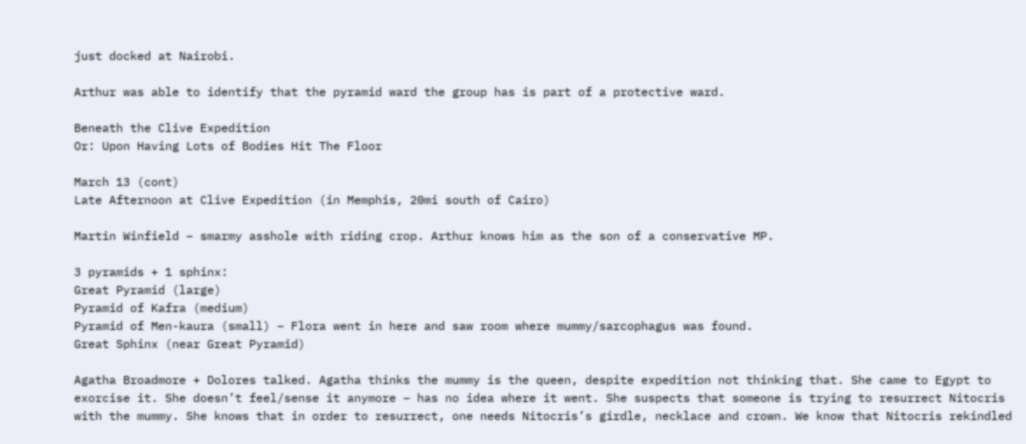just docked at Nairobi.

Arthur was able to identify that the pyramid ward the group has is part of a protective ward.

Beneath the Clive Expedition
Or: Upon Having Lots of Bodies Hit The Floor

March 13 (cont)
Late Afternoon at Clive Expedition (in Memphis, 20mi south of Cairo)

Martin Winfield – smarmy asshole with riding crop. Arthur knows him as the son of a conservative MP.

3 pyramids + 1 sphinx:
Great Pyramid (large)
Pyramid of Kafra (medium)
Pyramid of Men-kaura (small) – Flora went in here and saw room where mummy/sarcophagus was found.
Great Sphinx (near Great Pyramid)

Agatha Broadmore + Dolores talked. Agatha thinks the mummy is the queen, despite expedition not thinking that. She came to Egypt to exorcise it. She doesn’t feel/sense it anymore – has no idea where it went. She suspects that someone is trying to resurrect Nitocris with the mummy. She knows that in order to resurrect, one needs Nitocris’s girdle, necklace and crown. We know that Nitocris rekindled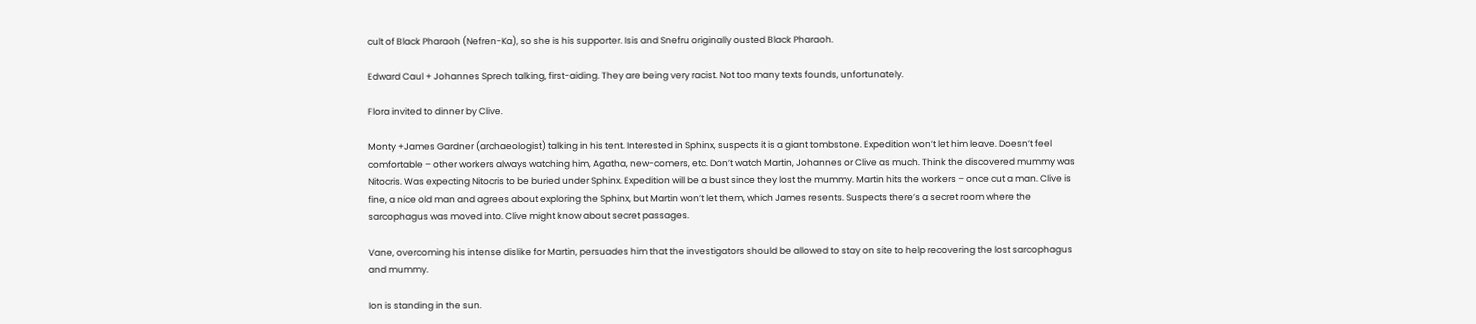cult of Black Pharaoh (Nefren-Ka), so she is his supporter. Isis and Snefru originally ousted Black Pharaoh.

Edward Caul + Johannes Sprech talking, first-aiding. They are being very racist. Not too many texts founds, unfortunately.

Flora invited to dinner by Clive.

Monty +James Gardner (archaeologist) talking in his tent. Interested in Sphinx, suspects it is a giant tombstone. Expedition won’t let him leave. Doesn’t feel comfortable – other workers always watching him, Agatha, new-comers, etc. Don’t watch Martin, Johannes or Clive as much. Think the discovered mummy was Nitocris. Was expecting Nitocris to be buried under Sphinx. Expedition will be a bust since they lost the mummy. Martin hits the workers – once cut a man. Clive is fine, a nice old man and agrees about exploring the Sphinx, but Martin won’t let them, which James resents. Suspects there’s a secret room where the sarcophagus was moved into. Clive might know about secret passages.

Vane, overcoming his intense dislike for Martin, persuades him that the investigators should be allowed to stay on site to help recovering the lost sarcophagus and mummy.

Ion is standing in the sun.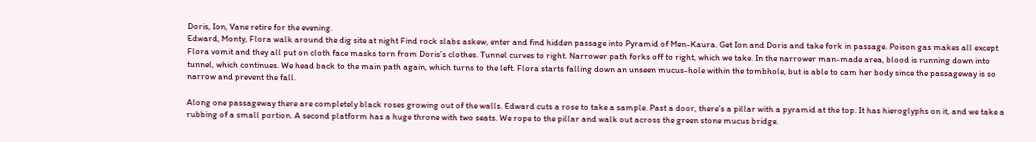Doris, Ion, Vane retire for the evening.
Edward, Monty, Flora walk around the dig site at night Find rock slabs askew, enter and find hidden passage into Pyramid of Men-Kaura. Get Ion and Doris and take fork in passage. Poison gas makes all except Flora vomit and they all put on cloth face masks torn from Doris’s clothes. Tunnel curves to right. Narrower path forks off to right, which we take. In the narrower man-made area, blood is running down into tunnel, which continues. We head back to the main path again, which turns to the left. Flora starts falling down an unseen mucus-hole within the tombhole, but is able to cam her body since the passageway is so narrow and prevent the fall.

Along one passageway there are completely black roses growing out of the walls. Edward cuts a rose to take a sample. Past a door, there’s a pillar with a pyramid at the top. It has hieroglyphs on it, and we take a rubbing of a small portion. A second platform has a huge throne with two seats. We rope to the pillar and walk out across the green stone mucus bridge.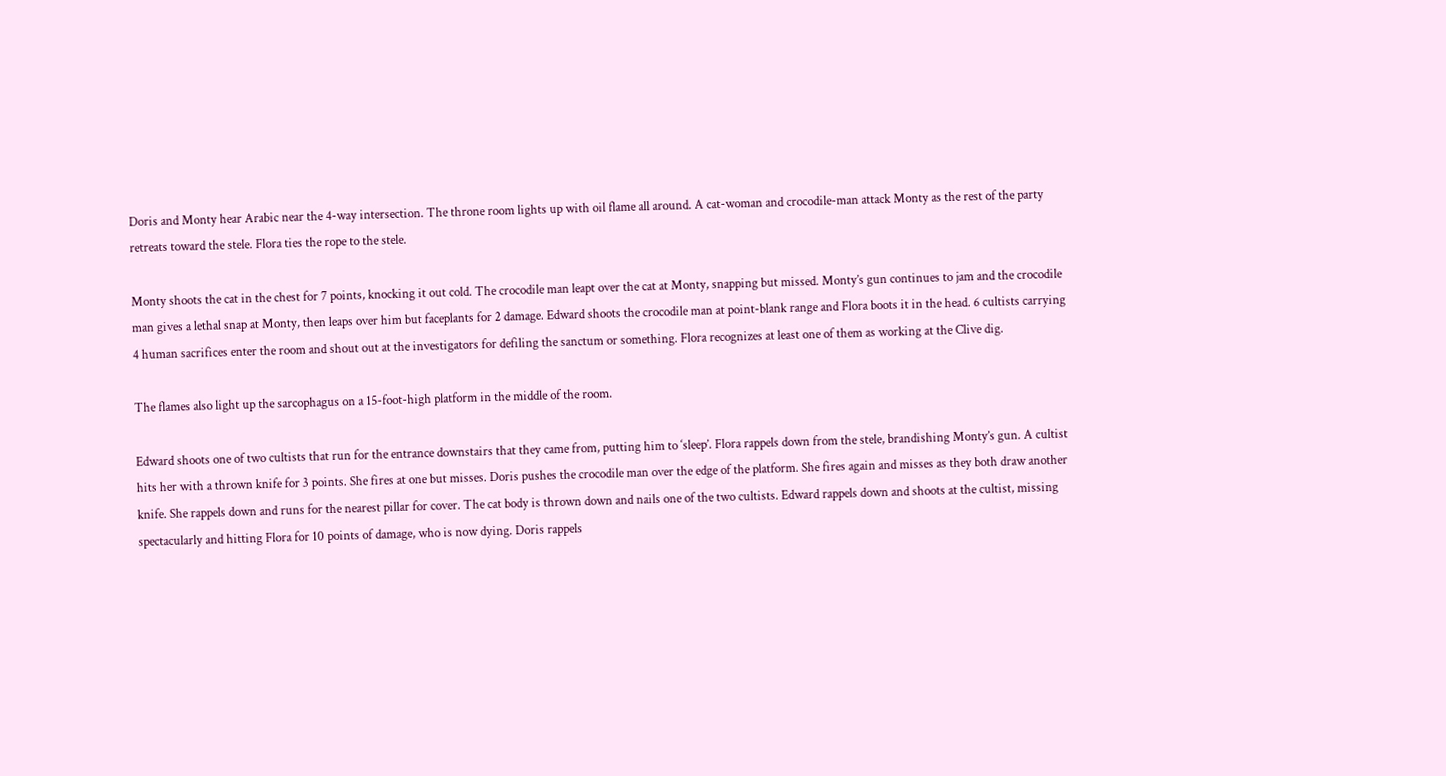Doris and Monty hear Arabic near the 4-way intersection. The throne room lights up with oil flame all around. A cat-woman and crocodile-man attack Monty as the rest of the party retreats toward the stele. Flora ties the rope to the stele.

Monty shoots the cat in the chest for 7 points, knocking it out cold. The crocodile man leapt over the cat at Monty, snapping but missed. Monty’s gun continues to jam and the crocodile man gives a lethal snap at Monty, then leaps over him but faceplants for 2 damage. Edward shoots the crocodile man at point-blank range and Flora boots it in the head. 6 cultists carrying 4 human sacrifices enter the room and shout out at the investigators for defiling the sanctum or something. Flora recognizes at least one of them as working at the Clive dig.

The flames also light up the sarcophagus on a 15-foot-high platform in the middle of the room.

Edward shoots one of two cultists that run for the entrance downstairs that they came from, putting him to ‘sleep’. Flora rappels down from the stele, brandishing Monty’s gun. A cultist hits her with a thrown knife for 3 points. She fires at one but misses. Doris pushes the crocodile man over the edge of the platform. She fires again and misses as they both draw another knife. She rappels down and runs for the nearest pillar for cover. The cat body is thrown down and nails one of the two cultists. Edward rappels down and shoots at the cultist, missing spectacularly and hitting Flora for 10 points of damage, who is now dying. Doris rappels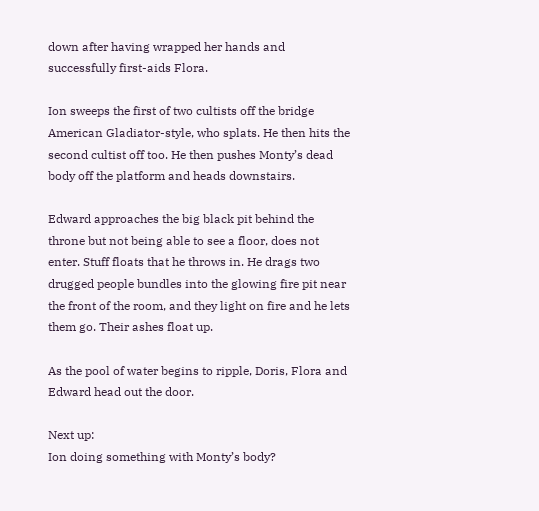down after having wrapped her hands and successfully first-aids Flora.

Ion sweeps the first of two cultists off the bridge American Gladiator-style, who splats. He then hits the second cultist off too. He then pushes Monty’s dead body off the platform and heads downstairs.

Edward approaches the big black pit behind the throne but not being able to see a floor, does not enter. Stuff floats that he throws in. He drags two drugged people bundles into the glowing fire pit near the front of the room, and they light on fire and he lets them go. Their ashes float up.

As the pool of water begins to ripple, Doris, Flora and Edward head out the door.

Next up:
Ion doing something with Monty’s body?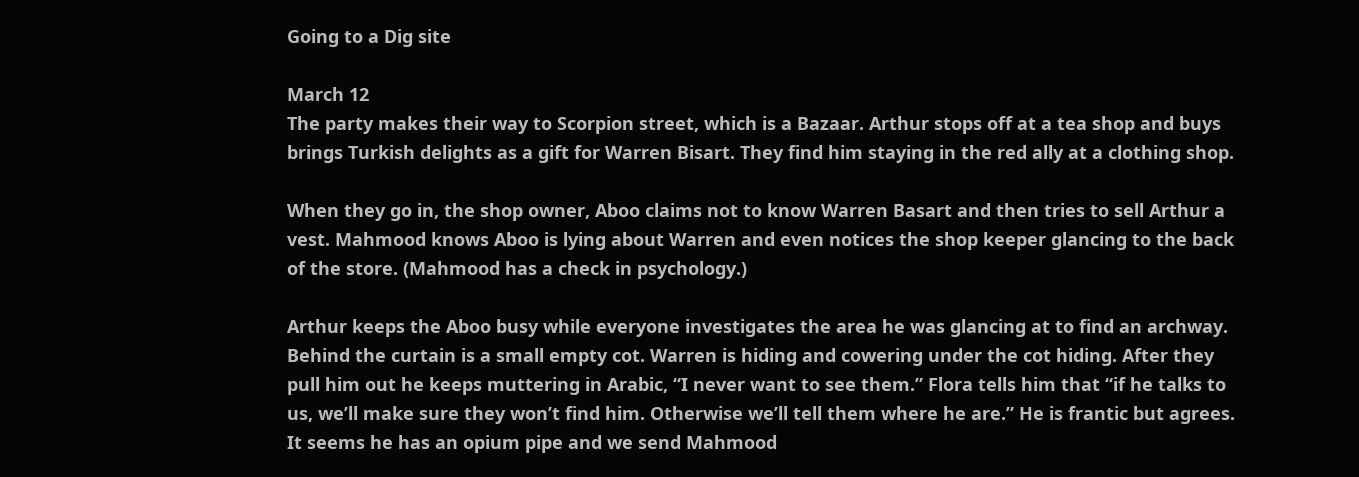Going to a Dig site

March 12
The party makes their way to Scorpion street, which is a Bazaar. Arthur stops off at a tea shop and buys brings Turkish delights as a gift for Warren Bisart. They find him staying in the red ally at a clothing shop.

When they go in, the shop owner, Aboo claims not to know Warren Basart and then tries to sell Arthur a vest. Mahmood knows Aboo is lying about Warren and even notices the shop keeper glancing to the back of the store. (Mahmood has a check in psychology.)

Arthur keeps the Aboo busy while everyone investigates the area he was glancing at to find an archway. Behind the curtain is a small empty cot. Warren is hiding and cowering under the cot hiding. After they pull him out he keeps muttering in Arabic, “I never want to see them.” Flora tells him that “if he talks to us, we’ll make sure they won’t find him. Otherwise we’ll tell them where he are.” He is frantic but agrees. It seems he has an opium pipe and we send Mahmood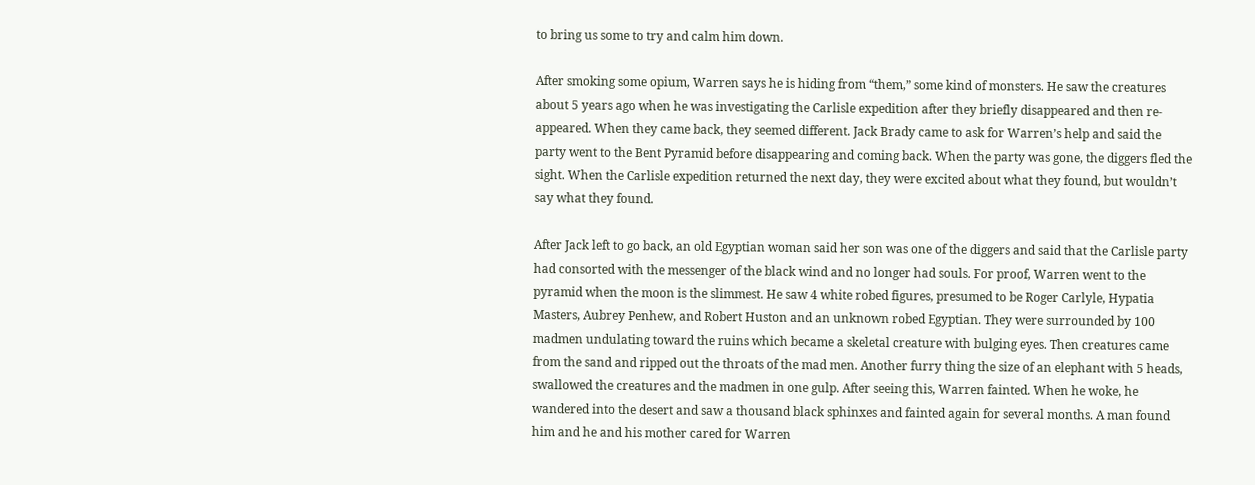to bring us some to try and calm him down.

After smoking some opium, Warren says he is hiding from “them,” some kind of monsters. He saw the creatures about 5 years ago when he was investigating the Carlisle expedition after they briefly disappeared and then re-appeared. When they came back, they seemed different. Jack Brady came to ask for Warren’s help and said the party went to the Bent Pyramid before disappearing and coming back. When the party was gone, the diggers fled the sight. When the Carlisle expedition returned the next day, they were excited about what they found, but wouldn’t say what they found.

After Jack left to go back, an old Egyptian woman said her son was one of the diggers and said that the Carlisle party had consorted with the messenger of the black wind and no longer had souls. For proof, Warren went to the pyramid when the moon is the slimmest. He saw 4 white robed figures, presumed to be Roger Carlyle, Hypatia Masters, Aubrey Penhew, and Robert Huston and an unknown robed Egyptian. They were surrounded by 100 madmen undulating toward the ruins which became a skeletal creature with bulging eyes. Then creatures came from the sand and ripped out the throats of the mad men. Another furry thing the size of an elephant with 5 heads, swallowed the creatures and the madmen in one gulp. After seeing this, Warren fainted. When he woke, he wandered into the desert and saw a thousand black sphinxes and fainted again for several months. A man found him and he and his mother cared for Warren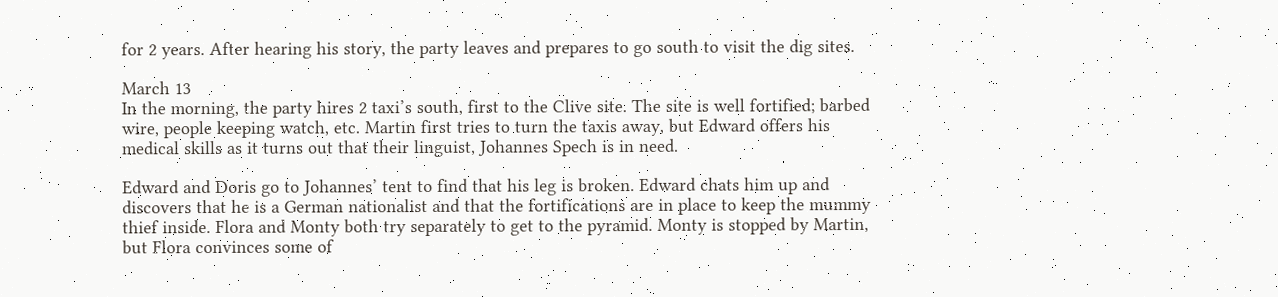for 2 years. After hearing his story, the party leaves and prepares to go south to visit the dig sites.

March 13
In the morning, the party hires 2 taxi’s south, first to the Clive site. The site is well fortified; barbed wire, people keeping watch, etc. Martin first tries to turn the taxis away, but Edward offers his medical skills as it turns out that their linguist, Johannes Spech is in need.

Edward and Doris go to Johannes’ tent to find that his leg is broken. Edward chats him up and discovers that he is a German nationalist and that the fortifications are in place to keep the mummy thief inside. Flora and Monty both try separately to get to the pyramid. Monty is stopped by Martin, but Flora convinces some of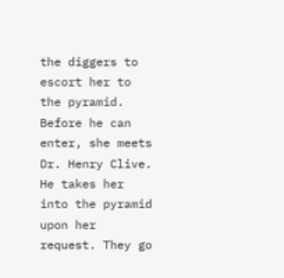the diggers to escort her to the pyramid. Before he can enter, she meets Dr. Henry Clive. He takes her into the pyramid upon her request. They go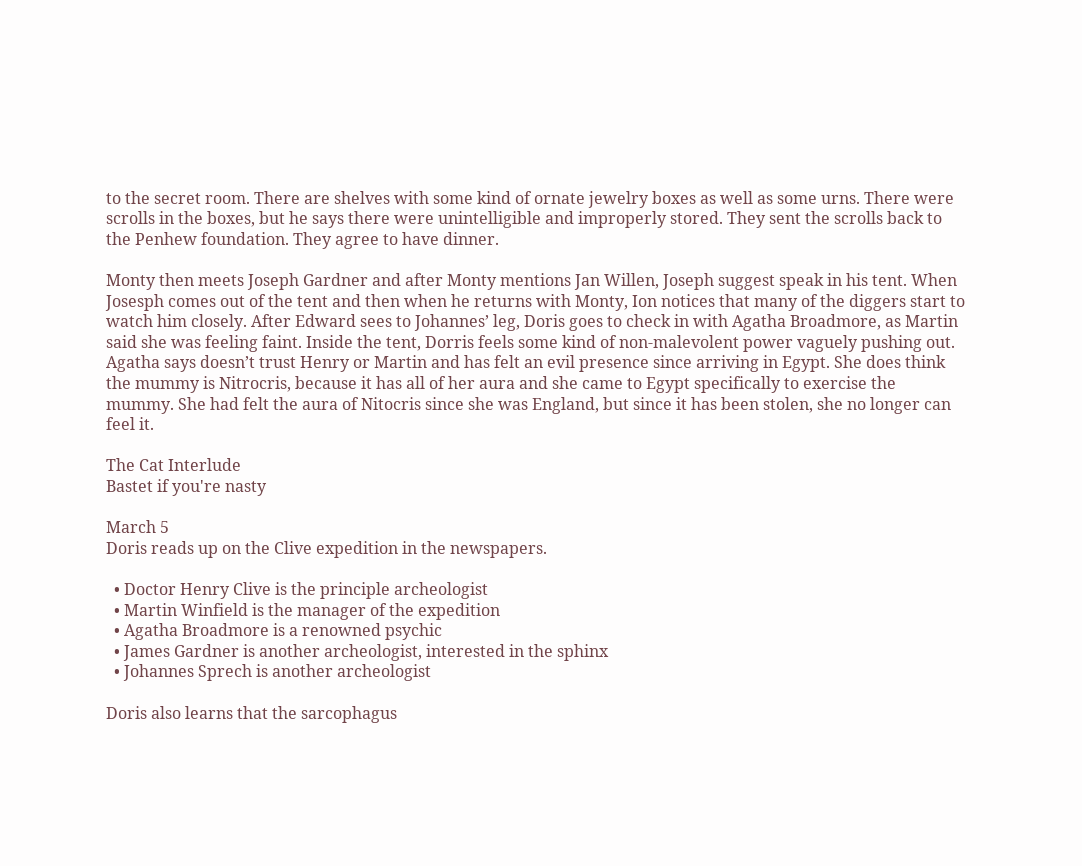to the secret room. There are shelves with some kind of ornate jewelry boxes as well as some urns. There were scrolls in the boxes, but he says there were unintelligible and improperly stored. They sent the scrolls back to the Penhew foundation. They agree to have dinner.

Monty then meets Joseph Gardner and after Monty mentions Jan Willen, Joseph suggest speak in his tent. When Josesph comes out of the tent and then when he returns with Monty, Ion notices that many of the diggers start to watch him closely. After Edward sees to Johannes’ leg, Doris goes to check in with Agatha Broadmore, as Martin said she was feeling faint. Inside the tent, Dorris feels some kind of non-malevolent power vaguely pushing out. Agatha says doesn’t trust Henry or Martin and has felt an evil presence since arriving in Egypt. She does think the mummy is Nitrocris, because it has all of her aura and she came to Egypt specifically to exercise the mummy. She had felt the aura of Nitocris since she was England, but since it has been stolen, she no longer can feel it.

The Cat Interlude
Bastet if you're nasty

March 5
Doris reads up on the Clive expedition in the newspapers.

  • Doctor Henry Clive is the principle archeologist
  • Martin Winfield is the manager of the expedition
  • Agatha Broadmore is a renowned psychic
  • James Gardner is another archeologist, interested in the sphinx
  • Johannes Sprech is another archeologist

Doris also learns that the sarcophagus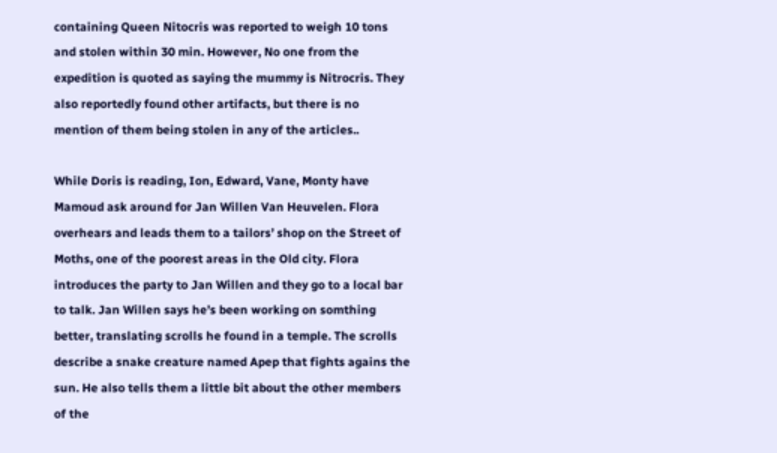containing Queen Nitocris was reported to weigh 10 tons and stolen within 30 min. However, No one from the expedition is quoted as saying the mummy is Nitrocris. They also reportedly found other artifacts, but there is no mention of them being stolen in any of the articles..

While Doris is reading, Ion, Edward, Vane, Monty have Mamoud ask around for Jan Willen Van Heuvelen. Flora overhears and leads them to a tailors’ shop on the Street of Moths, one of the poorest areas in the Old city. Flora introduces the party to Jan Willen and they go to a local bar to talk. Jan Willen says he’s been working on somthing better, translating scrolls he found in a temple. The scrolls describe a snake creature named Apep that fights agains the sun. He also tells them a little bit about the other members of the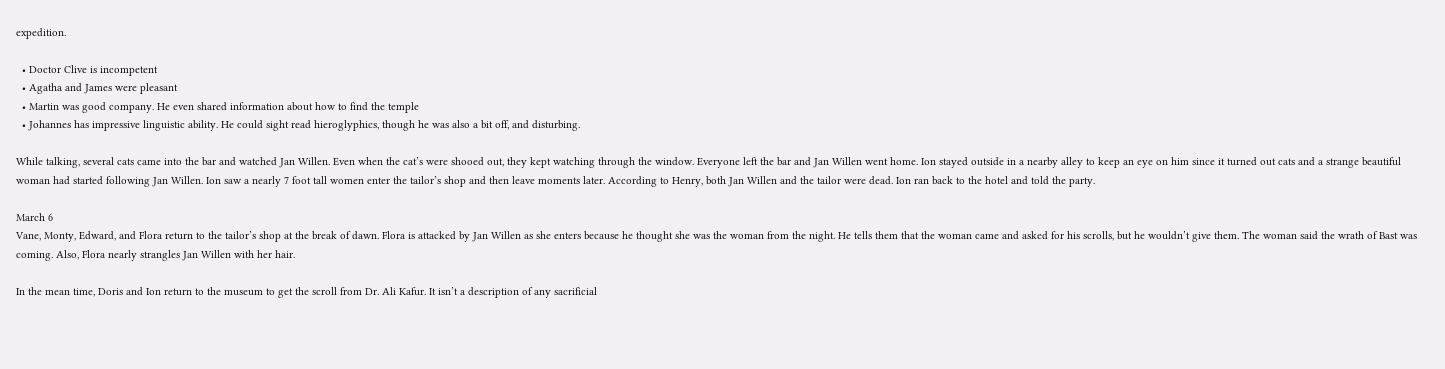expedition.

  • Doctor Clive is incompetent
  • Agatha and James were pleasant
  • Martin was good company. He even shared information about how to find the temple
  • Johannes has impressive linguistic ability. He could sight read hieroglyphics, though he was also a bit off, and disturbing.

While talking, several cats came into the bar and watched Jan Willen. Even when the cat’s were shooed out, they kept watching through the window. Everyone left the bar and Jan Willen went home. Ion stayed outside in a nearby alley to keep an eye on him since it turned out cats and a strange beautiful woman had started following Jan Willen. Ion saw a nearly 7 foot tall women enter the tailor’s shop and then leave moments later. According to Henry, both Jan Willen and the tailor were dead. Ion ran back to the hotel and told the party.

March 6
Vane, Monty, Edward, and Flora return to the tailor’s shop at the break of dawn. Flora is attacked by Jan Willen as she enters because he thought she was the woman from the night. He tells them that the woman came and asked for his scrolls, but he wouldn’t give them. The woman said the wrath of Bast was coming. Also, Flora nearly strangles Jan Willen with her hair.

In the mean time, Doris and Ion return to the museum to get the scroll from Dr. Ali Kafur. It isn’t a description of any sacrificial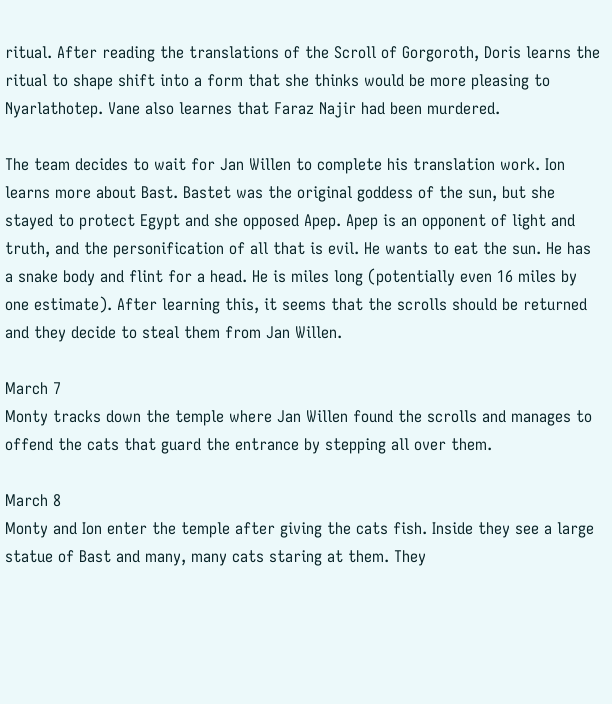ritual. After reading the translations of the Scroll of Gorgoroth, Doris learns the ritual to shape shift into a form that she thinks would be more pleasing to Nyarlathotep. Vane also learnes that Faraz Najir had been murdered.

The team decides to wait for Jan Willen to complete his translation work. Ion learns more about Bast. Bastet was the original goddess of the sun, but she stayed to protect Egypt and she opposed Apep. Apep is an opponent of light and truth, and the personification of all that is evil. He wants to eat the sun. He has a snake body and flint for a head. He is miles long (potentially even 16 miles by one estimate). After learning this, it seems that the scrolls should be returned and they decide to steal them from Jan Willen.

March 7
Monty tracks down the temple where Jan Willen found the scrolls and manages to offend the cats that guard the entrance by stepping all over them.

March 8
Monty and Ion enter the temple after giving the cats fish. Inside they see a large statue of Bast and many, many cats staring at them. They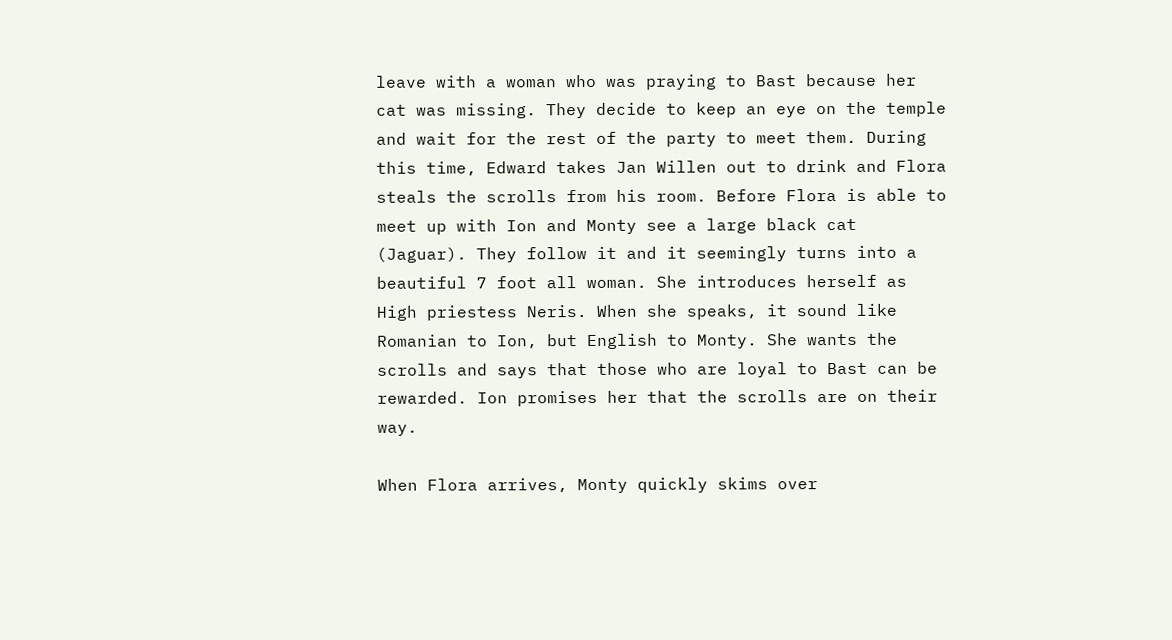leave with a woman who was praying to Bast because her cat was missing. They decide to keep an eye on the temple and wait for the rest of the party to meet them. During this time, Edward takes Jan Willen out to drink and Flora steals the scrolls from his room. Before Flora is able to meet up with Ion and Monty see a large black cat (Jaguar). They follow it and it seemingly turns into a beautiful 7 foot all woman. She introduces herself as High priestess Neris. When she speaks, it sound like Romanian to Ion, but English to Monty. She wants the scrolls and says that those who are loyal to Bast can be rewarded. Ion promises her that the scrolls are on their way.

When Flora arrives, Monty quickly skims over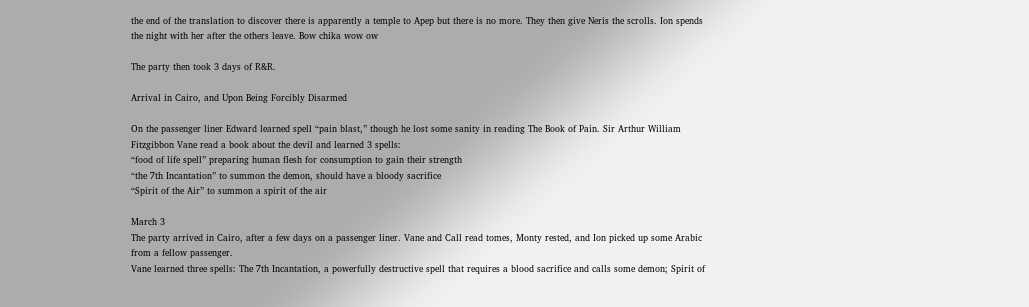the end of the translation to discover there is apparently a temple to Apep but there is no more. They then give Neris the scrolls. Ion spends the night with her after the others leave. Bow chika wow ow

The party then took 3 days of R&R.

Arrival in Cairo, and Upon Being Forcibly Disarmed

On the passenger liner Edward learned spell “pain blast,” though he lost some sanity in reading The Book of Pain. Sir Arthur William Fitzgibbon Vane read a book about the devil and learned 3 spells:
“food of life spell” preparing human flesh for consumption to gain their strength
“the 7th Incantation” to summon the demon, should have a bloody sacrifice
“Spirit of the Air” to summon a spirit of the air

March 3
The party arrived in Cairo, after a few days on a passenger liner. Vane and Call read tomes, Monty rested, and Ion picked up some Arabic from a fellow passenger.
Vane learned three spells: The 7th Incantation, a powerfully destructive spell that requires a blood sacrifice and calls some demon; Spirit of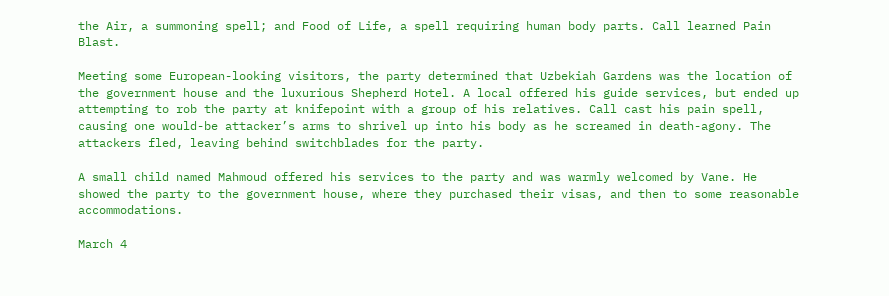the Air, a summoning spell; and Food of Life, a spell requiring human body parts. Call learned Pain Blast.

Meeting some European-looking visitors, the party determined that Uzbekiah Gardens was the location of the government house and the luxurious Shepherd Hotel. A local offered his guide services, but ended up attempting to rob the party at knifepoint with a group of his relatives. Call cast his pain spell, causing one would-be attacker’s arms to shrivel up into his body as he screamed in death-agony. The attackers fled, leaving behind switchblades for the party.

A small child named Mahmoud offered his services to the party and was warmly welcomed by Vane. He showed the party to the government house, where they purchased their visas, and then to some reasonable accommodations.

March 4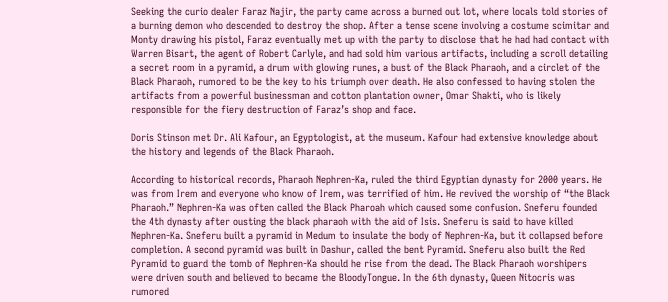Seeking the curio dealer Faraz Najir, the party came across a burned out lot, where locals told stories of a burning demon who descended to destroy the shop. After a tense scene involving a costume scimitar and Monty drawing his pistol, Faraz eventually met up with the party to disclose that he had had contact with Warren Bisart, the agent of Robert Carlyle, and had sold him various artifacts, including a scroll detailing a secret room in a pyramid, a drum with glowing runes, a bust of the Black Pharaoh, and a circlet of the Black Pharaoh, rumored to be the key to his triumph over death. He also confessed to having stolen the artifacts from a powerful businessman and cotton plantation owner, Omar Shakti, who is likely responsible for the fiery destruction of Faraz’s shop and face.

Doris Stinson met Dr. Ali Kafour, an Egyptologist, at the museum. Kafour had extensive knowledge about the history and legends of the Black Pharaoh.

According to historical records, Pharaoh Nephren-Ka, ruled the third Egyptian dynasty for 2000 years. He was from Irem and everyone who know of Irem, was terrified of him. He revived the worship of “the Black Pharaoh.” Nephren-Ka was often called the Black Pharoah which caused some confusion. Sneferu founded the 4th dynasty after ousting the black pharaoh with the aid of Isis. Sneferu is said to have killed Nephren-Ka. Sneferu built a pyramid in Medum to insulate the body of Nephren-Ka, but it collapsed before completion. A second pyramid was built in Dashur, called the bent Pyramid. Sneferu also built the Red Pyramid to guard the tomb of Nephren-Ka should he rise from the dead. The Black Pharaoh worshipers were driven south and believed to became the BloodyTongue. In the 6th dynasty, Queen Nitocris was rumored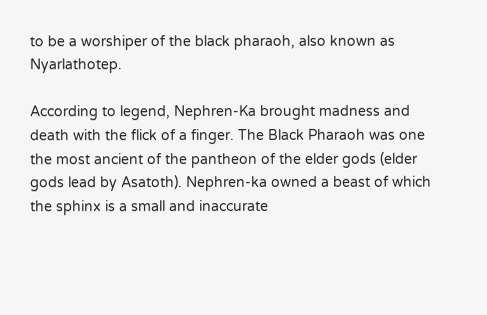to be a worshiper of the black pharaoh, also known as Nyarlathotep.

According to legend, Nephren-Ka brought madness and death with the flick of a finger. The Black Pharaoh was one the most ancient of the pantheon of the elder gods (elder gods lead by Asatoth). Nephren-ka owned a beast of which the sphinx is a small and inaccurate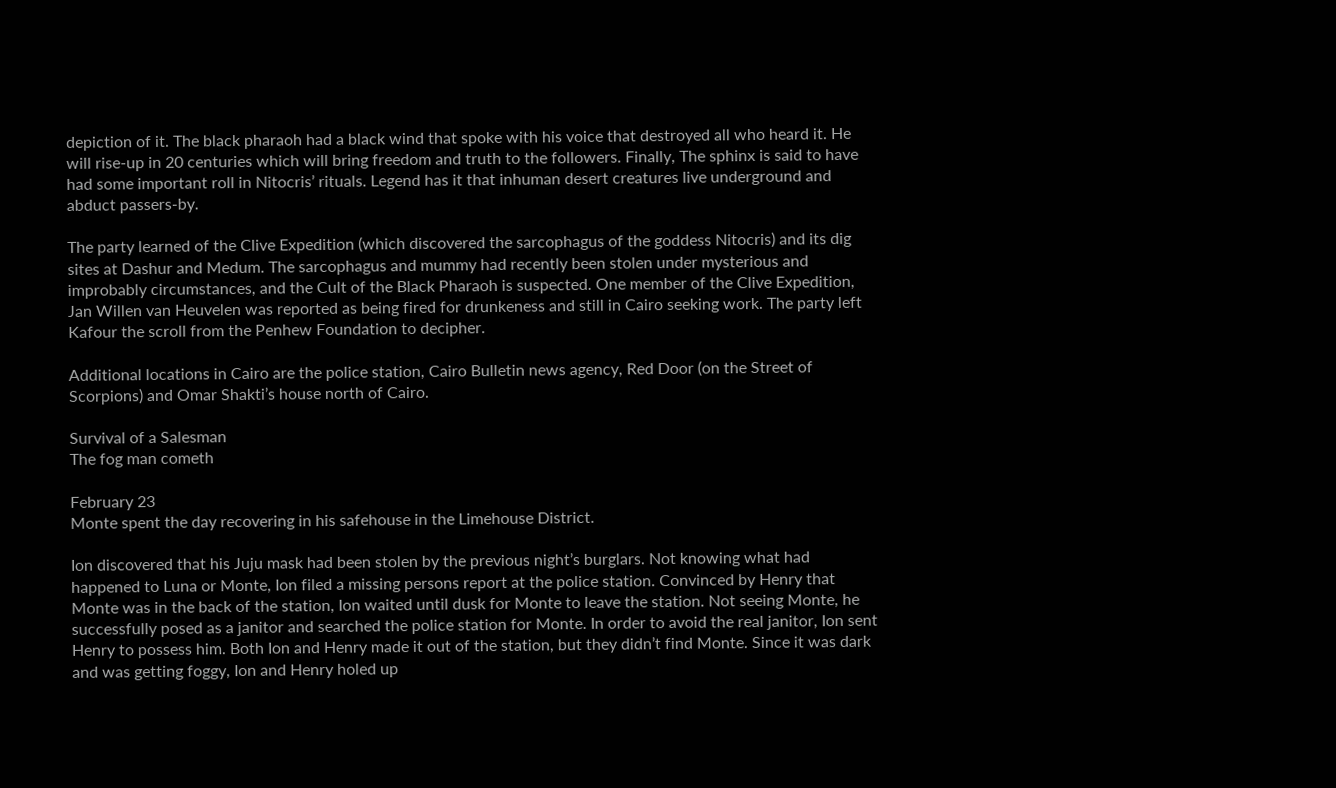depiction of it. The black pharaoh had a black wind that spoke with his voice that destroyed all who heard it. He will rise-up in 20 centuries which will bring freedom and truth to the followers. Finally, The sphinx is said to have had some important roll in Nitocris’ rituals. Legend has it that inhuman desert creatures live underground and abduct passers-by.

The party learned of the Clive Expedition (which discovered the sarcophagus of the goddess Nitocris) and its dig sites at Dashur and Medum. The sarcophagus and mummy had recently been stolen under mysterious and improbably circumstances, and the Cult of the Black Pharaoh is suspected. One member of the Clive Expedition, Jan Willen van Heuvelen was reported as being fired for drunkeness and still in Cairo seeking work. The party left Kafour the scroll from the Penhew Foundation to decipher.

Additional locations in Cairo are the police station, Cairo Bulletin news agency, Red Door (on the Street of Scorpions) and Omar Shakti’s house north of Cairo.

Survival of a Salesman
The fog man cometh

February 23
Monte spent the day recovering in his safehouse in the Limehouse District.

Ion discovered that his Juju mask had been stolen by the previous night’s burglars. Not knowing what had happened to Luna or Monte, Ion filed a missing persons report at the police station. Convinced by Henry that Monte was in the back of the station, Ion waited until dusk for Monte to leave the station. Not seeing Monte, he successfully posed as a janitor and searched the police station for Monte. In order to avoid the real janitor, Ion sent Henry to possess him. Both Ion and Henry made it out of the station, but they didn’t find Monte. Since it was dark and was getting foggy, Ion and Henry holed up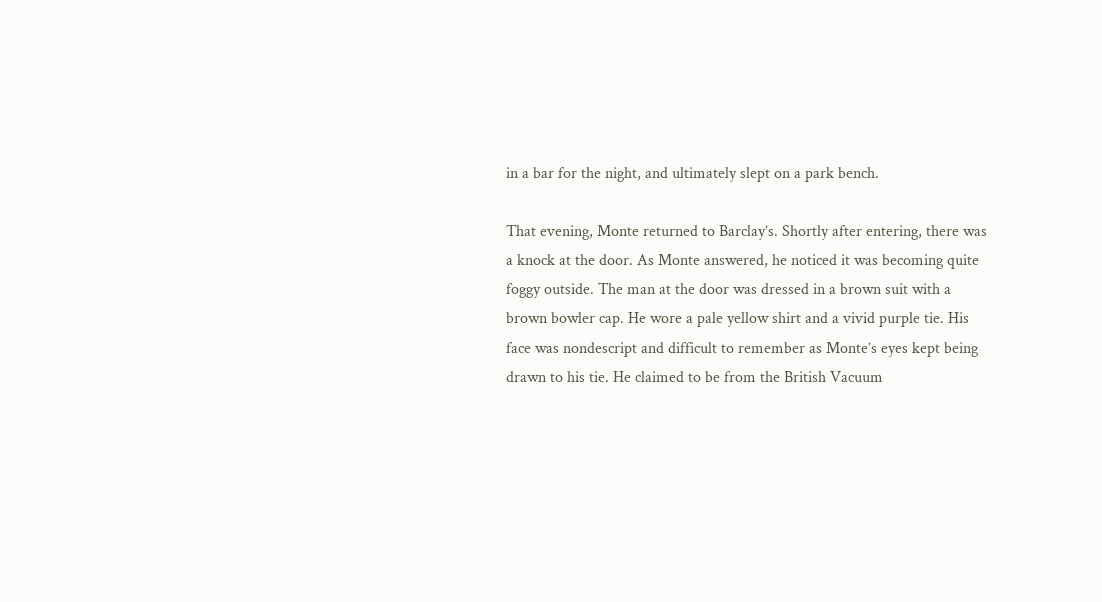in a bar for the night, and ultimately slept on a park bench.

That evening, Monte returned to Barclay’s. Shortly after entering, there was a knock at the door. As Monte answered, he noticed it was becoming quite foggy outside. The man at the door was dressed in a brown suit with a brown bowler cap. He wore a pale yellow shirt and a vivid purple tie. His face was nondescript and difficult to remember as Monte’s eyes kept being drawn to his tie. He claimed to be from the British Vacuum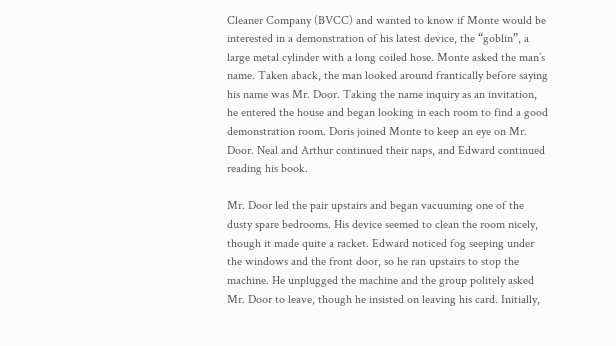Cleaner Company (BVCC) and wanted to know if Monte would be interested in a demonstration of his latest device, the “goblin”, a large metal cylinder with a long coiled hose. Monte asked the man’s name. Taken aback, the man looked around frantically before saying his name was Mr. Door. Taking the name inquiry as an invitation, he entered the house and began looking in each room to find a good demonstration room. Doris joined Monte to keep an eye on Mr. Door. Neal and Arthur continued their naps, and Edward continued reading his book.

Mr. Door led the pair upstairs and began vacuuming one of the dusty spare bedrooms. His device seemed to clean the room nicely, though it made quite a racket. Edward noticed fog seeping under the windows and the front door, so he ran upstairs to stop the machine. He unplugged the machine and the group politely asked Mr. Door to leave, though he insisted on leaving his card. Initially,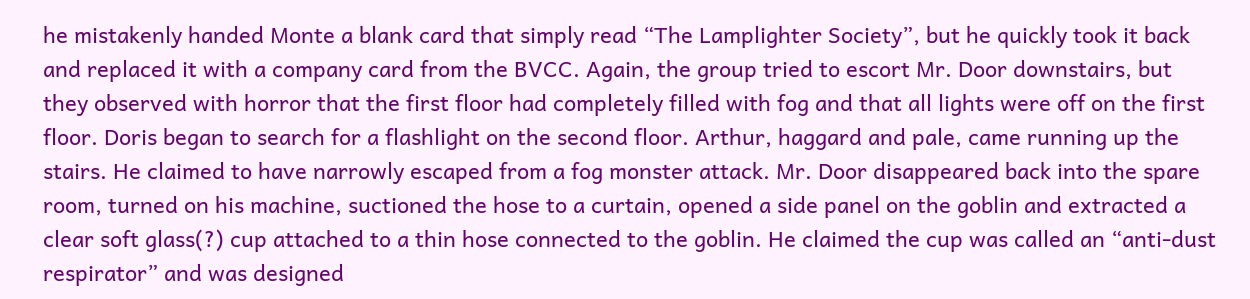he mistakenly handed Monte a blank card that simply read “The Lamplighter Society”, but he quickly took it back and replaced it with a company card from the BVCC. Again, the group tried to escort Mr. Door downstairs, but they observed with horror that the first floor had completely filled with fog and that all lights were off on the first floor. Doris began to search for a flashlight on the second floor. Arthur, haggard and pale, came running up the stairs. He claimed to have narrowly escaped from a fog monster attack. Mr. Door disappeared back into the spare room, turned on his machine, suctioned the hose to a curtain, opened a side panel on the goblin and extracted a clear soft glass(?) cup attached to a thin hose connected to the goblin. He claimed the cup was called an “anti-dust respirator” and was designed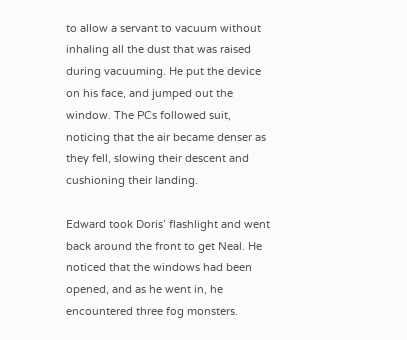to allow a servant to vacuum without inhaling all the dust that was raised during vacuuming. He put the device on his face, and jumped out the window. The PCs followed suit, noticing that the air became denser as they fell, slowing their descent and cushioning their landing.

Edward took Doris’ flashlight and went back around the front to get Neal. He noticed that the windows had been opened, and as he went in, he encountered three fog monsters.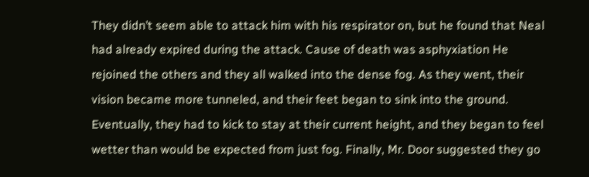They didn’t seem able to attack him with his respirator on, but he found that Neal had already expired during the attack. Cause of death was asphyxiation He rejoined the others and they all walked into the dense fog. As they went, their vision became more tunneled, and their feet began to sink into the ground. Eventually, they had to kick to stay at their current height, and they began to feel wetter than would be expected from just fog. Finally, Mr. Door suggested they go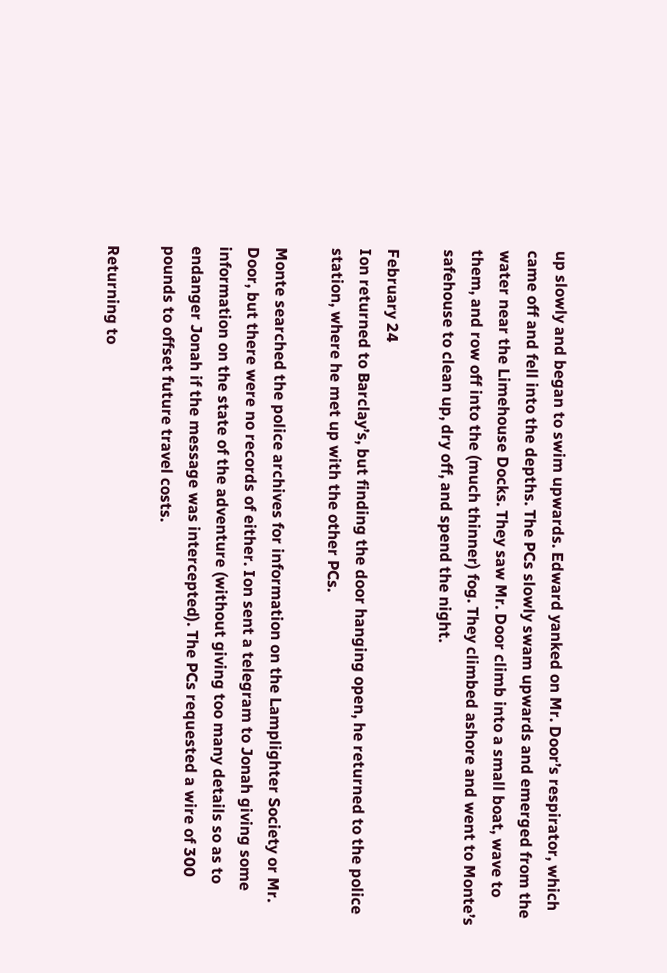up slowly and began to swim upwards. Edward yanked on Mr. Door’s respirator, which came off and fell into the depths. The PCs slowly swam upwards and emerged from the water near the Limehouse Docks. They saw Mr. Door climb into a small boat, wave to them, and row off into the (much thinner) fog. They climbed ashore and went to Monte’s safehouse to clean up, dry off, and spend the night.

February 24
Ion returned to Barclay’s, but finding the door hanging open, he returned to the police station, where he met up with the other PCs.

Monte searched the police archives for information on the Lamplighter Society or Mr. Door, but there were no records of either. Ion sent a telegram to Jonah giving some information on the state of the adventure (without giving too many details so as to endanger Jonah if the message was intercepted). The PCs requested a wire of 300 pounds to offset future travel costs.

Returning to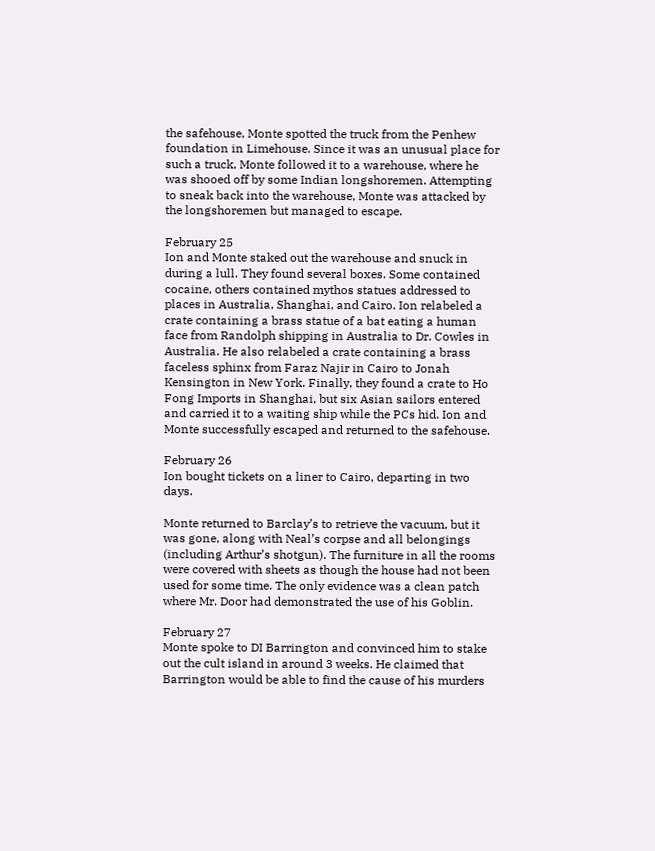the safehouse, Monte spotted the truck from the Penhew foundation in Limehouse. Since it was an unusual place for such a truck, Monte followed it to a warehouse, where he was shooed off by some Indian longshoremen. Attempting to sneak back into the warehouse, Monte was attacked by the longshoremen but managed to escape.

February 25
Ion and Monte staked out the warehouse and snuck in during a lull. They found several boxes. Some contained cocaine, others contained mythos statues addressed to places in Australia, Shanghai, and Cairo. Ion relabeled a crate containing a brass statue of a bat eating a human face from Randolph shipping in Australia to Dr. Cowles in Australia. He also relabeled a crate containing a brass faceless sphinx from Faraz Najir in Cairo to Jonah Kensington in New York. Finally, they found a crate to Ho Fong Imports in Shanghai, but six Asian sailors entered and carried it to a waiting ship while the PCs hid. Ion and Monte successfully escaped and returned to the safehouse.

February 26
Ion bought tickets on a liner to Cairo, departing in two days.

Monte returned to Barclay’s to retrieve the vacuum, but it was gone, along with Neal’s corpse and all belongings (including Arthur’s shotgun). The furniture in all the rooms were covered with sheets as though the house had not been used for some time. The only evidence was a clean patch where Mr. Door had demonstrated the use of his Goblin.

February 27
Monte spoke to DI Barrington and convinced him to stake out the cult island in around 3 weeks. He claimed that Barrington would be able to find the cause of his murders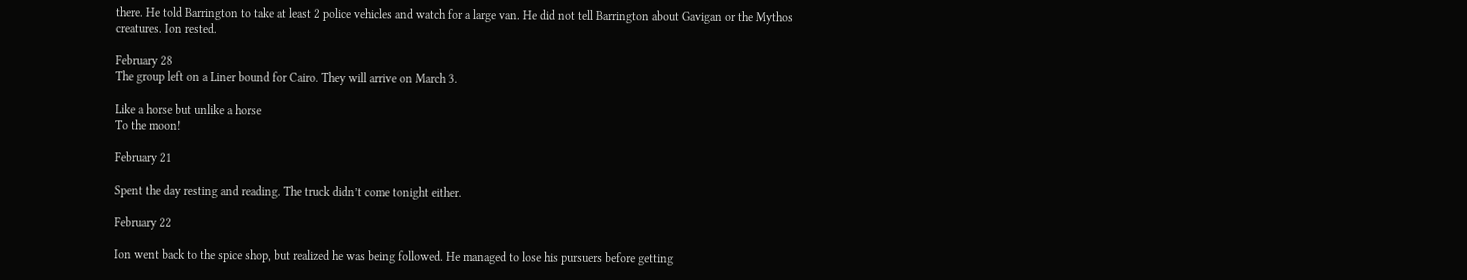there. He told Barrington to take at least 2 police vehicles and watch for a large van. He did not tell Barrington about Gavigan or the Mythos creatures. Ion rested.

February 28
The group left on a Liner bound for Cairo. They will arrive on March 3.

Like a horse but unlike a horse
To the moon!

February 21

Spent the day resting and reading. The truck didn’t come tonight either.

February 22

Ion went back to the spice shop, but realized he was being followed. He managed to lose his pursuers before getting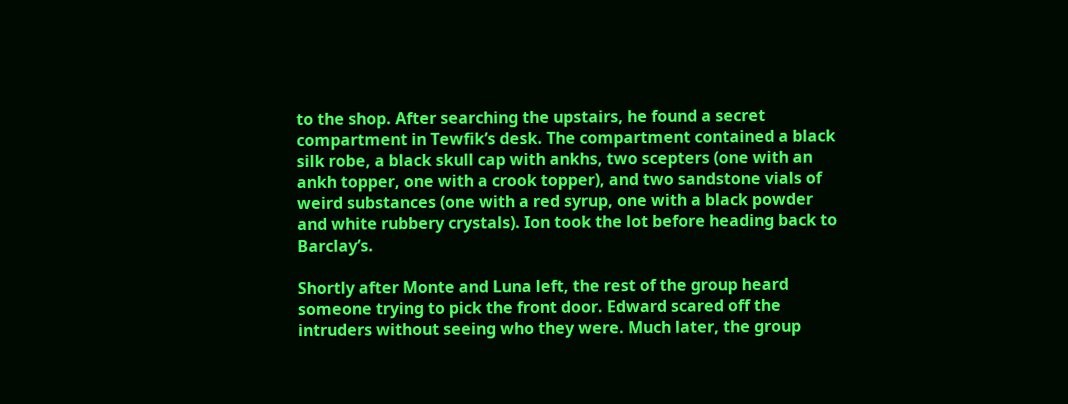to the shop. After searching the upstairs, he found a secret compartment in Tewfik’s desk. The compartment contained a black silk robe, a black skull cap with ankhs, two scepters (one with an ankh topper, one with a crook topper), and two sandstone vials of weird substances (one with a red syrup, one with a black powder and white rubbery crystals). Ion took the lot before heading back to Barclay’s.

Shortly after Monte and Luna left, the rest of the group heard someone trying to pick the front door. Edward scared off the intruders without seeing who they were. Much later, the group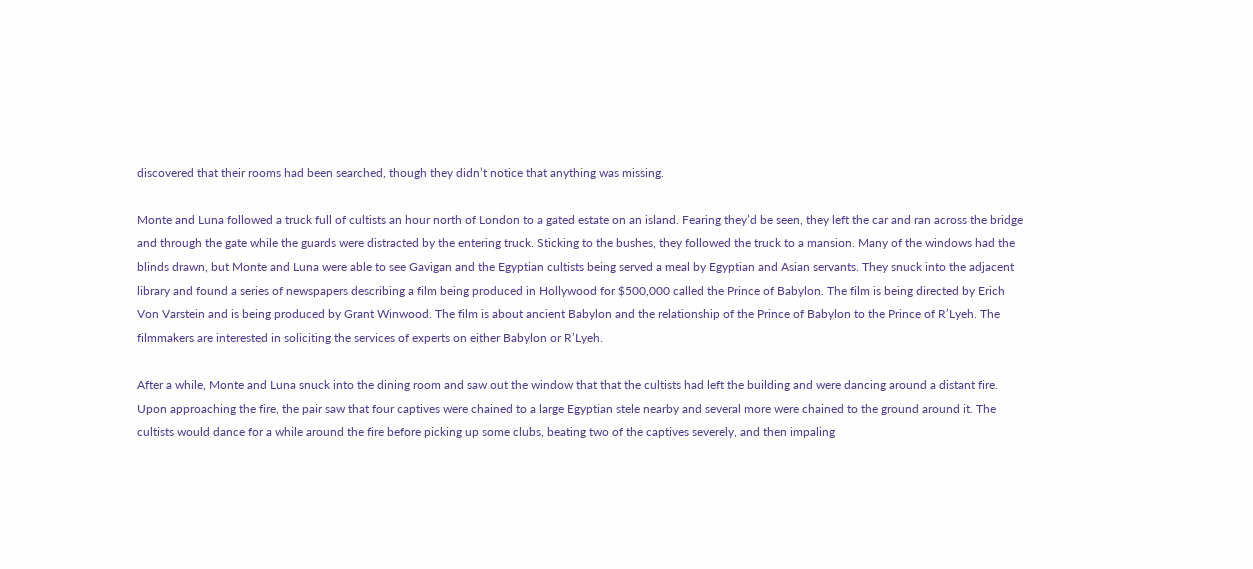discovered that their rooms had been searched, though they didn’t notice that anything was missing.

Monte and Luna followed a truck full of cultists an hour north of London to a gated estate on an island. Fearing they’d be seen, they left the car and ran across the bridge and through the gate while the guards were distracted by the entering truck. Sticking to the bushes, they followed the truck to a mansion. Many of the windows had the blinds drawn, but Monte and Luna were able to see Gavigan and the Egyptian cultists being served a meal by Egyptian and Asian servants. They snuck into the adjacent library and found a series of newspapers describing a film being produced in Hollywood for $500,000 called the Prince of Babylon. The film is being directed by Erich Von Varstein and is being produced by Grant Winwood. The film is about ancient Babylon and the relationship of the Prince of Babylon to the Prince of R’Lyeh. The filmmakers are interested in soliciting the services of experts on either Babylon or R’Lyeh.

After a while, Monte and Luna snuck into the dining room and saw out the window that that the cultists had left the building and were dancing around a distant fire. Upon approaching the fire, the pair saw that four captives were chained to a large Egyptian stele nearby and several more were chained to the ground around it. The cultists would dance for a while around the fire before picking up some clubs, beating two of the captives severely, and then impaling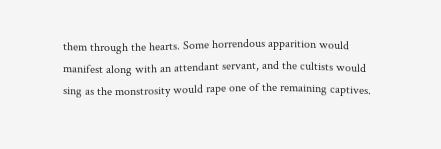them through the hearts. Some horrendous apparition would manifest along with an attendant servant, and the cultists would sing as the monstrosity would rape one of the remaining captives.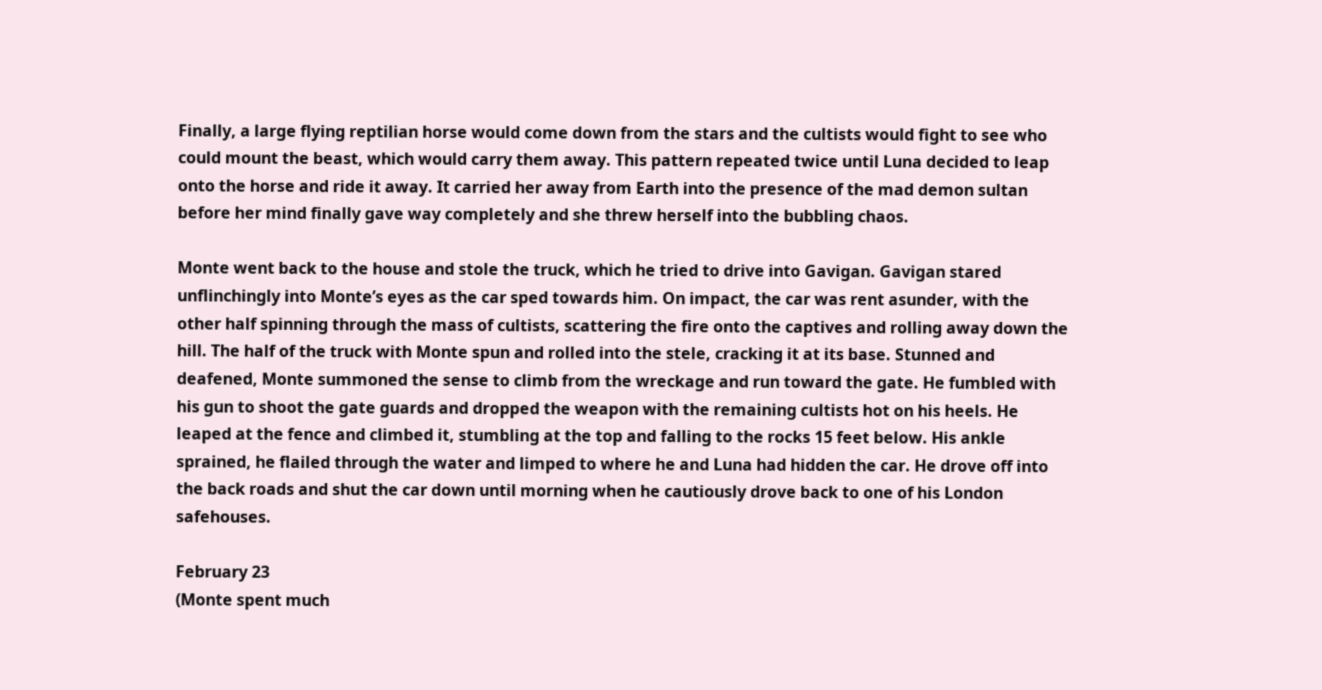Finally, a large flying reptilian horse would come down from the stars and the cultists would fight to see who could mount the beast, which would carry them away. This pattern repeated twice until Luna decided to leap onto the horse and ride it away. It carried her away from Earth into the presence of the mad demon sultan before her mind finally gave way completely and she threw herself into the bubbling chaos.

Monte went back to the house and stole the truck, which he tried to drive into Gavigan. Gavigan stared unflinchingly into Monte’s eyes as the car sped towards him. On impact, the car was rent asunder, with the other half spinning through the mass of cultists, scattering the fire onto the captives and rolling away down the hill. The half of the truck with Monte spun and rolled into the stele, cracking it at its base. Stunned and deafened, Monte summoned the sense to climb from the wreckage and run toward the gate. He fumbled with his gun to shoot the gate guards and dropped the weapon with the remaining cultists hot on his heels. He leaped at the fence and climbed it, stumbling at the top and falling to the rocks 15 feet below. His ankle sprained, he flailed through the water and limped to where he and Luna had hidden the car. He drove off into the back roads and shut the car down until morning when he cautiously drove back to one of his London safehouses.

February 23
(Monte spent much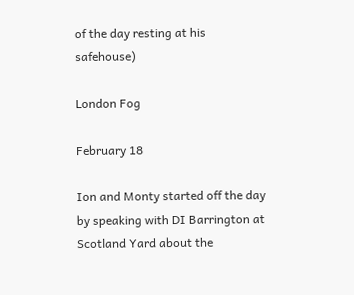of the day resting at his safehouse)

London Fog

February 18

Ion and Monty started off the day by speaking with DI Barrington at Scotland Yard about the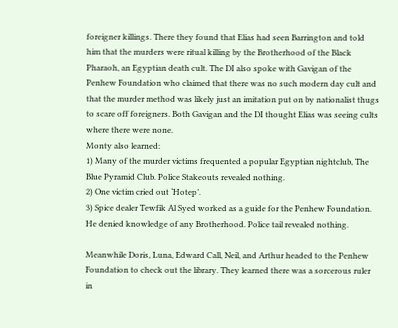foreigner killings. There they found that Elias had seen Barrington and told him that the murders were ritual killing by the Brotherhood of the Black Pharaoh, an Egyptian death cult. The DI also spoke with Gavigan of the Penhew Foundation who claimed that there was no such modern day cult and that the murder method was likely just an imitation put on by nationalist thugs to scare off foreigners. Both Gavigan and the DI thought Elias was seeing cults where there were none.
Monty also learned:
1) Many of the murder victims frequented a popular Egyptian nightclub, The Blue Pyramid Club. Police Stakeouts revealed nothing.
2) One victim cried out ‘Hotep’.
3) Spice dealer Tewfik Al Syed worked as a guide for the Penhew Foundation. He denied knowledge of any Brotherhood. Police tail revealed nothing.

Meanwhile Doris, Luna, Edward Call, Neil, and Arthur headed to the Penhew Foundation to check out the library. They learned there was a sorcerous ruler in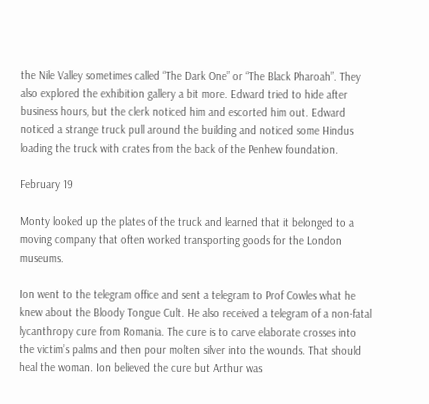the Nile Valley sometimes called “The Dark One” or “The Black Pharoah”. They also explored the exhibition gallery a bit more. Edward tried to hide after business hours, but the clerk noticed him and escorted him out. Edward noticed a strange truck pull around the building and noticed some Hindus loading the truck with crates from the back of the Penhew foundation.

February 19

Monty looked up the plates of the truck and learned that it belonged to a moving company that often worked transporting goods for the London museums.

Ion went to the telegram office and sent a telegram to Prof Cowles what he knew about the Bloody Tongue Cult. He also received a telegram of a non-fatal lycanthropy cure from Romania. The cure is to carve elaborate crosses into the victim’s palms and then pour molten silver into the wounds. That should heal the woman. Ion believed the cure but Arthur was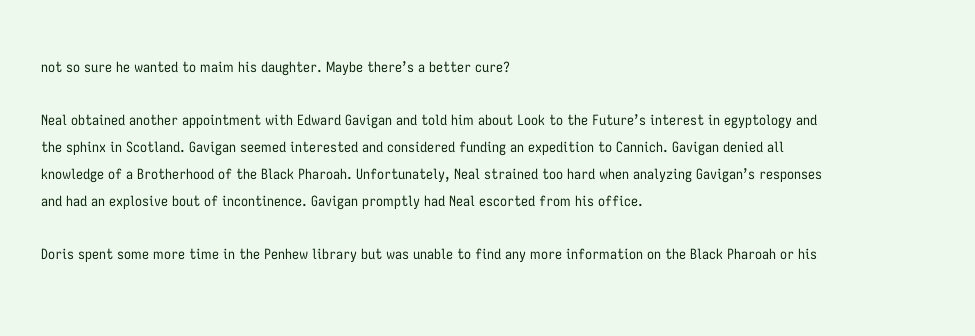not so sure he wanted to maim his daughter. Maybe there’s a better cure?

Neal obtained another appointment with Edward Gavigan and told him about Look to the Future’s interest in egyptology and the sphinx in Scotland. Gavigan seemed interested and considered funding an expedition to Cannich. Gavigan denied all knowledge of a Brotherhood of the Black Pharoah. Unfortunately, Neal strained too hard when analyzing Gavigan’s responses and had an explosive bout of incontinence. Gavigan promptly had Neal escorted from his office.

Doris spent some more time in the Penhew library but was unable to find any more information on the Black Pharoah or his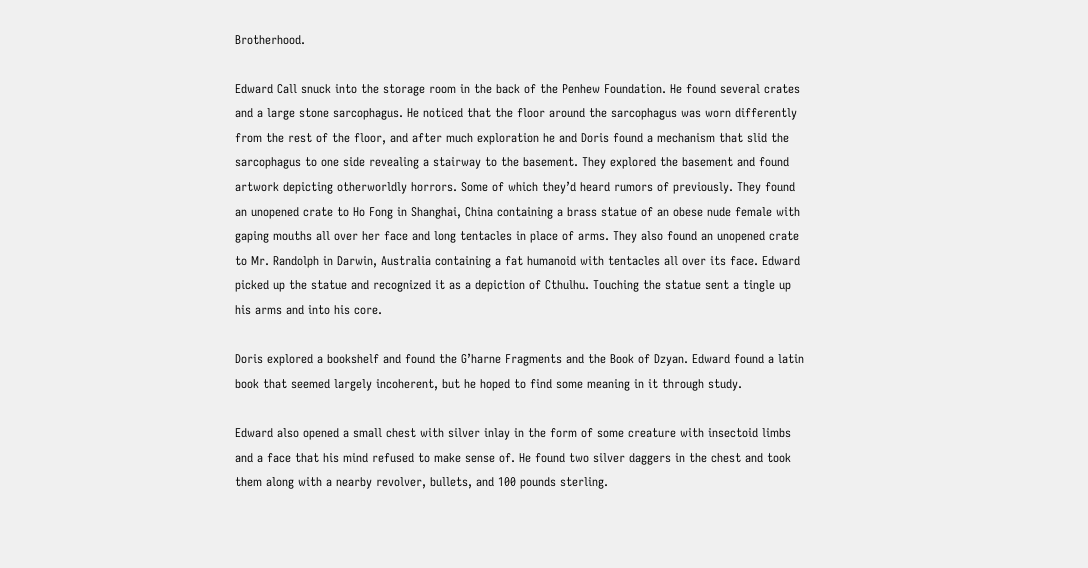Brotherhood.

Edward Call snuck into the storage room in the back of the Penhew Foundation. He found several crates and a large stone sarcophagus. He noticed that the floor around the sarcophagus was worn differently from the rest of the floor, and after much exploration he and Doris found a mechanism that slid the sarcophagus to one side revealing a stairway to the basement. They explored the basement and found artwork depicting otherworldly horrors. Some of which they’d heard rumors of previously. They found an unopened crate to Ho Fong in Shanghai, China containing a brass statue of an obese nude female with gaping mouths all over her face and long tentacles in place of arms. They also found an unopened crate to Mr. Randolph in Darwin, Australia containing a fat humanoid with tentacles all over its face. Edward picked up the statue and recognized it as a depiction of Cthulhu. Touching the statue sent a tingle up his arms and into his core.

Doris explored a bookshelf and found the G’harne Fragments and the Book of Dzyan. Edward found a latin book that seemed largely incoherent, but he hoped to find some meaning in it through study.

Edward also opened a small chest with silver inlay in the form of some creature with insectoid limbs and a face that his mind refused to make sense of. He found two silver daggers in the chest and took them along with a nearby revolver, bullets, and 100 pounds sterling.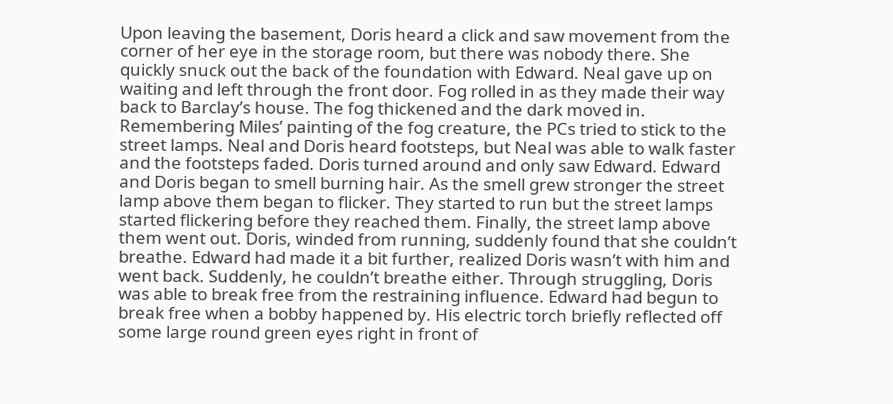Upon leaving the basement, Doris heard a click and saw movement from the corner of her eye in the storage room, but there was nobody there. She quickly snuck out the back of the foundation with Edward. Neal gave up on waiting and left through the front door. Fog rolled in as they made their way back to Barclay’s house. The fog thickened and the dark moved in. Remembering Miles’ painting of the fog creature, the PCs tried to stick to the street lamps. Neal and Doris heard footsteps, but Neal was able to walk faster and the footsteps faded. Doris turned around and only saw Edward. Edward and Doris began to smell burning hair. As the smell grew stronger the street lamp above them began to flicker. They started to run but the street lamps started flickering before they reached them. Finally, the street lamp above them went out. Doris, winded from running, suddenly found that she couldn’t breathe. Edward had made it a bit further, realized Doris wasn’t with him and went back. Suddenly, he couldn’t breathe either. Through struggling, Doris was able to break free from the restraining influence. Edward had begun to break free when a bobby happened by. His electric torch briefly reflected off some large round green eyes right in front of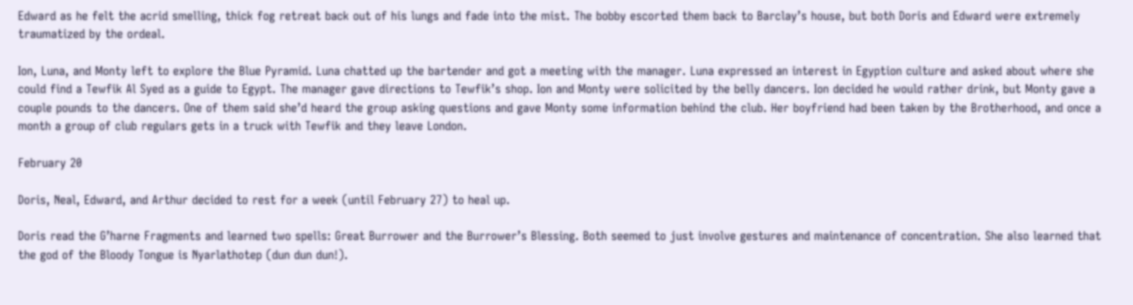Edward as he felt the acrid smelling, thick fog retreat back out of his lungs and fade into the mist. The bobby escorted them back to Barclay’s house, but both Doris and Edward were extremely traumatized by the ordeal.

Ion, Luna, and Monty left to explore the Blue Pyramid. Luna chatted up the bartender and got a meeting with the manager. Luna expressed an interest in Egyption culture and asked about where she could find a Tewfik Al Syed as a guide to Egypt. The manager gave directions to Tewfik’s shop. Ion and Monty were solicited by the belly dancers. Ion decided he would rather drink, but Monty gave a couple pounds to the dancers. One of them said she’d heard the group asking questions and gave Monty some information behind the club. Her boyfriend had been taken by the Brotherhood, and once a month a group of club regulars gets in a truck with Tewfik and they leave London.

February 20

Doris, Neal, Edward, and Arthur decided to rest for a week (until February 27) to heal up.

Doris read the G’harne Fragments and learned two spells: Great Burrower and the Burrower’s Blessing. Both seemed to just involve gestures and maintenance of concentration. She also learned that the god of the Bloody Tongue is Nyarlathotep (dun dun dun!).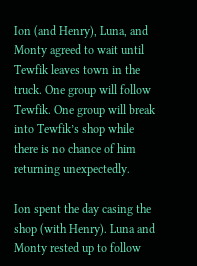Ion (and Henry), Luna, and Monty agreed to wait until Tewfik leaves town in the truck. One group will follow Tewfik. One group will break into Tewfik’s shop while there is no chance of him returning unexpectedly.

Ion spent the day casing the shop (with Henry). Luna and Monty rested up to follow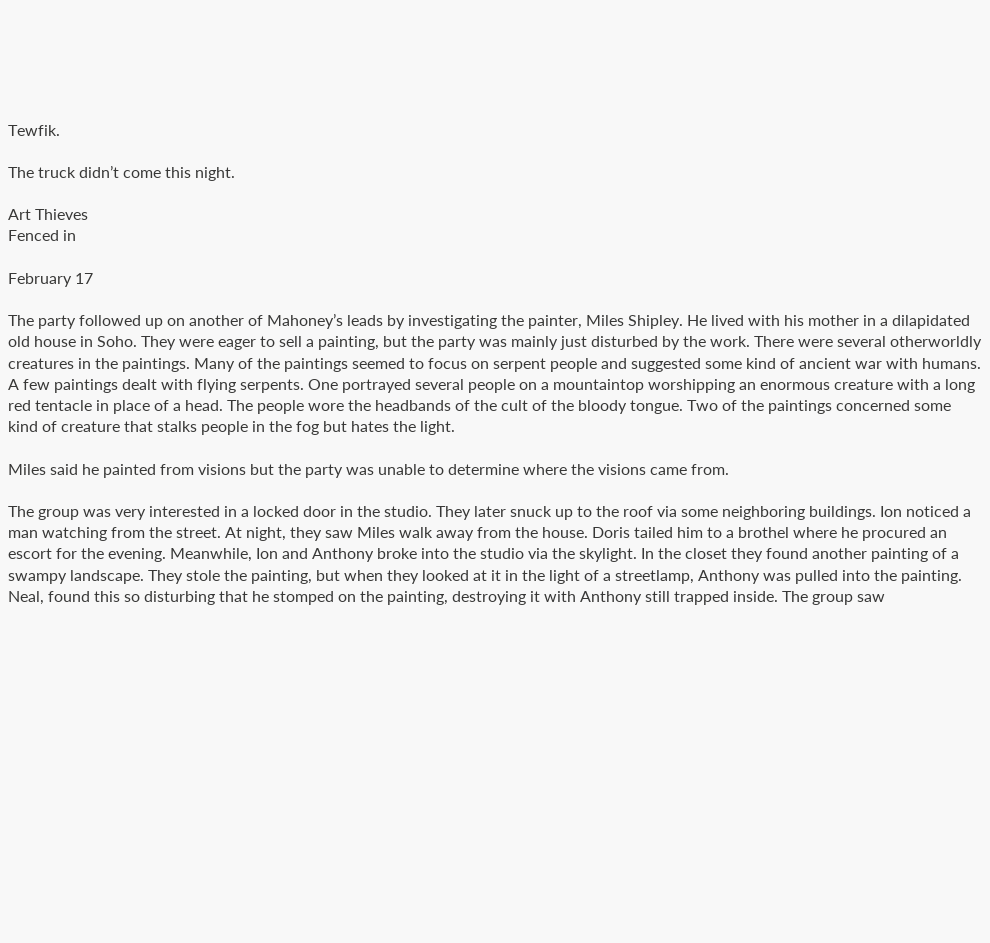Tewfik.

The truck didn’t come this night.

Art Thieves
Fenced in

February 17

The party followed up on another of Mahoney’s leads by investigating the painter, Miles Shipley. He lived with his mother in a dilapidated old house in Soho. They were eager to sell a painting, but the party was mainly just disturbed by the work. There were several otherworldly creatures in the paintings. Many of the paintings seemed to focus on serpent people and suggested some kind of ancient war with humans. A few paintings dealt with flying serpents. One portrayed several people on a mountaintop worshipping an enormous creature with a long red tentacle in place of a head. The people wore the headbands of the cult of the bloody tongue. Two of the paintings concerned some kind of creature that stalks people in the fog but hates the light.

Miles said he painted from visions but the party was unable to determine where the visions came from.

The group was very interested in a locked door in the studio. They later snuck up to the roof via some neighboring buildings. Ion noticed a man watching from the street. At night, they saw Miles walk away from the house. Doris tailed him to a brothel where he procured an escort for the evening. Meanwhile, Ion and Anthony broke into the studio via the skylight. In the closet they found another painting of a swampy landscape. They stole the painting, but when they looked at it in the light of a streetlamp, Anthony was pulled into the painting. Neal, found this so disturbing that he stomped on the painting, destroying it with Anthony still trapped inside. The group saw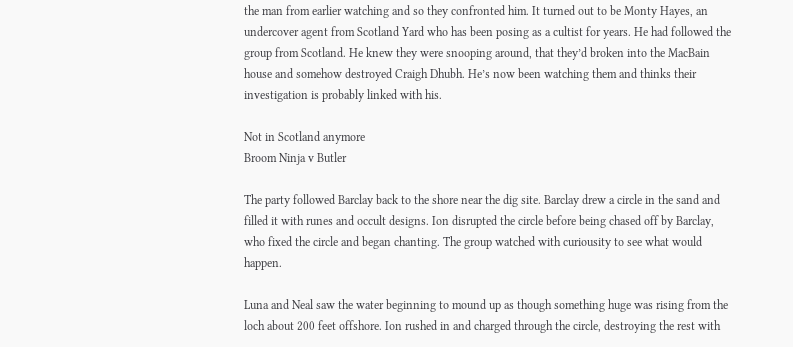the man from earlier watching and so they confronted him. It turned out to be Monty Hayes, an undercover agent from Scotland Yard who has been posing as a cultist for years. He had followed the group from Scotland. He knew they were snooping around, that they’d broken into the MacBain house and somehow destroyed Craigh Dhubh. He’s now been watching them and thinks their investigation is probably linked with his.

Not in Scotland anymore
Broom Ninja v Butler

The party followed Barclay back to the shore near the dig site. Barclay drew a circle in the sand and filled it with runes and occult designs. Ion disrupted the circle before being chased off by Barclay, who fixed the circle and began chanting. The group watched with curiousity to see what would happen.

Luna and Neal saw the water beginning to mound up as though something huge was rising from the loch about 200 feet offshore. Ion rushed in and charged through the circle, destroying the rest with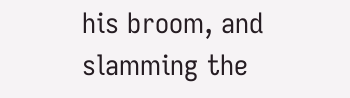his broom, and slamming the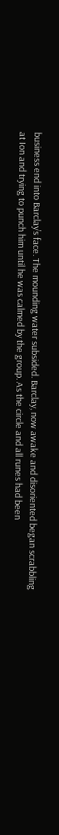business end into Barclay’s face. The mounding water subsided. Barclay, now awake and disoriented began scrabbling at Ion and trying to punch him until he was calmed by the group. As the circle and all runes had been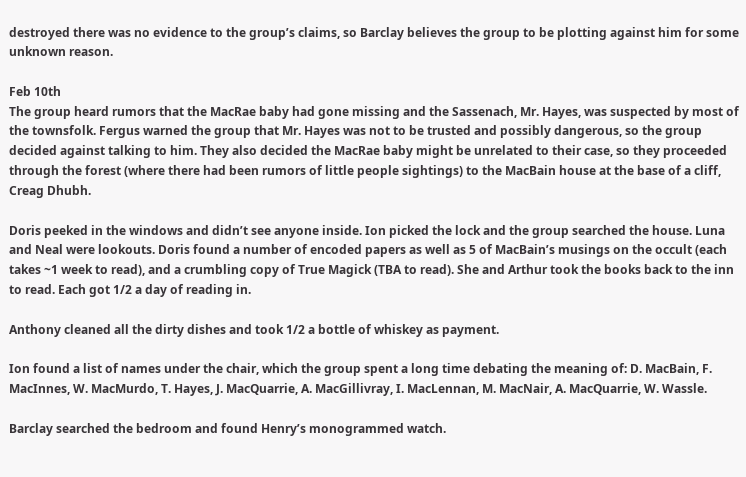destroyed there was no evidence to the group’s claims, so Barclay believes the group to be plotting against him for some unknown reason.

Feb 10th
The group heard rumors that the MacRae baby had gone missing and the Sassenach, Mr. Hayes, was suspected by most of the townsfolk. Fergus warned the group that Mr. Hayes was not to be trusted and possibly dangerous, so the group decided against talking to him. They also decided the MacRae baby might be unrelated to their case, so they proceeded through the forest (where there had been rumors of little people sightings) to the MacBain house at the base of a cliff, Creag Dhubh.

Doris peeked in the windows and didn’t see anyone inside. Ion picked the lock and the group searched the house. Luna and Neal were lookouts. Doris found a number of encoded papers as well as 5 of MacBain’s musings on the occult (each takes ~1 week to read), and a crumbling copy of True Magick (TBA to read). She and Arthur took the books back to the inn to read. Each got 1/2 a day of reading in.

Anthony cleaned all the dirty dishes and took 1/2 a bottle of whiskey as payment.

Ion found a list of names under the chair, which the group spent a long time debating the meaning of: D. MacBain, F. MacInnes, W. MacMurdo, T. Hayes, J. MacQuarrie, A. MacGillivray, I. MacLennan, M. MacNair, A. MacQuarrie, W. Wassle.

Barclay searched the bedroom and found Henry’s monogrammed watch.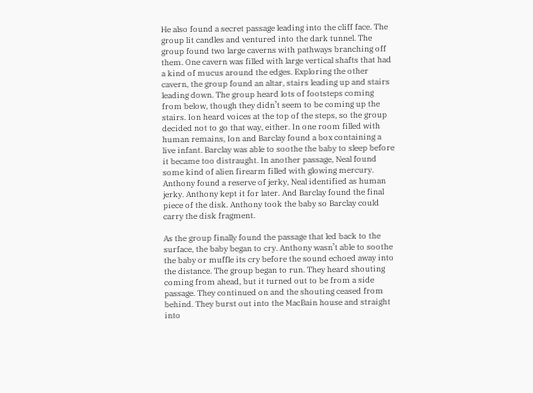He also found a secret passage leading into the cliff face. The group lit candles and ventured into the dark tunnel. The group found two large caverns with pathways branching off them. One cavern was filled with large vertical shafts that had a kind of mucus around the edges. Exploring the other cavern, the group found an altar, stairs leading up and stairs leading down. The group heard lots of footsteps coming from below, though they didn’t seem to be coming up the stairs. Ion heard voices at the top of the steps, so the group decided not to go that way, either. In one room filled with human remains, Ion and Barclay found a box containing a live infant. Barclay was able to soothe the baby to sleep before it became too distraught. In another passage, Neal found some kind of alien firearm filled with glowing mercury. Anthony found a reserve of jerky, Neal identified as human jerky. Anthony kept it for later. And Barclay found the final piece of the disk. Anthony took the baby so Barclay could carry the disk fragment.

As the group finally found the passage that led back to the surface, the baby began to cry. Anthony wasn’t able to soothe the baby or muffle its cry before the sound echoed away into the distance. The group began to run. They heard shouting coming from ahead, but it turned out to be from a side passage. They continued on and the shouting ceased from behind. They burst out into the MacBain house and straight into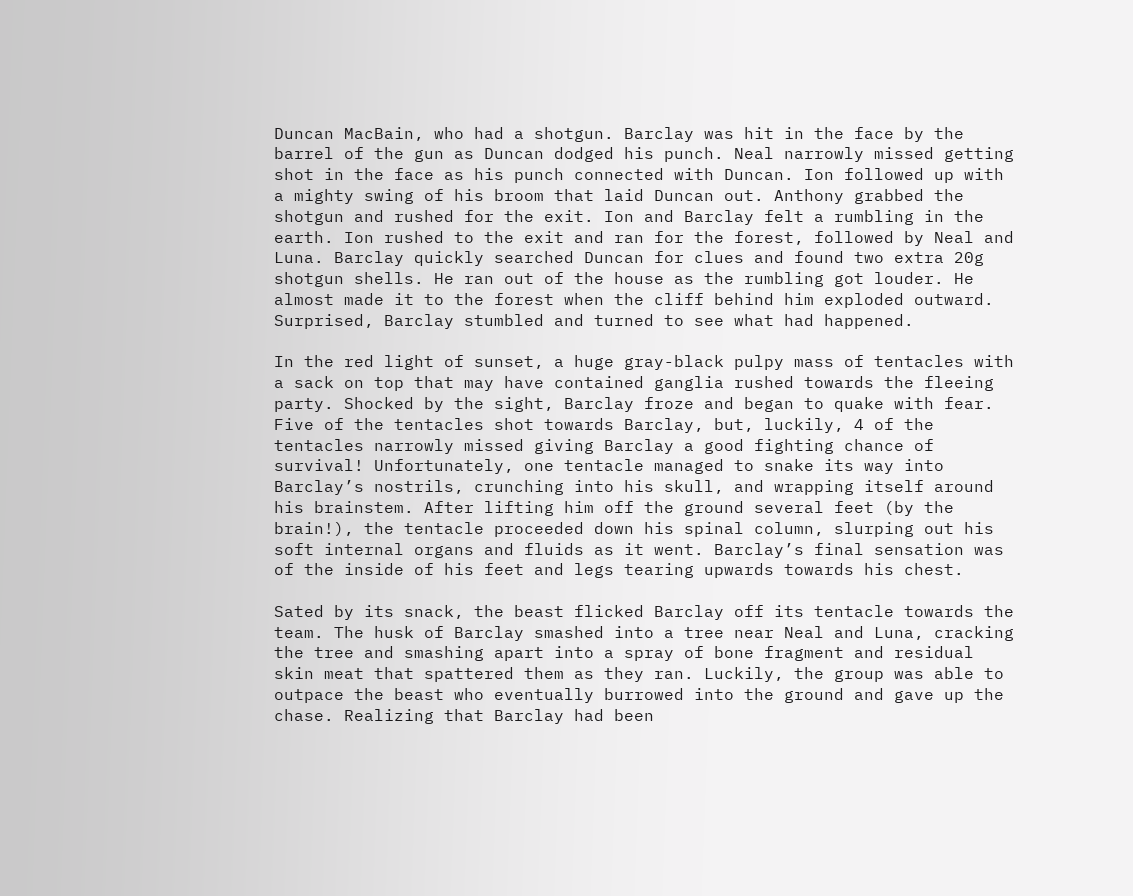Duncan MacBain, who had a shotgun. Barclay was hit in the face by the barrel of the gun as Duncan dodged his punch. Neal narrowly missed getting shot in the face as his punch connected with Duncan. Ion followed up with a mighty swing of his broom that laid Duncan out. Anthony grabbed the shotgun and rushed for the exit. Ion and Barclay felt a rumbling in the earth. Ion rushed to the exit and ran for the forest, followed by Neal and Luna. Barclay quickly searched Duncan for clues and found two extra 20g shotgun shells. He ran out of the house as the rumbling got louder. He almost made it to the forest when the cliff behind him exploded outward. Surprised, Barclay stumbled and turned to see what had happened.

In the red light of sunset, a huge gray-black pulpy mass of tentacles with a sack on top that may have contained ganglia rushed towards the fleeing party. Shocked by the sight, Barclay froze and began to quake with fear. Five of the tentacles shot towards Barclay, but, luckily, 4 of the tentacles narrowly missed giving Barclay a good fighting chance of survival! Unfortunately, one tentacle managed to snake its way into Barclay’s nostrils, crunching into his skull, and wrapping itself around his brainstem. After lifting him off the ground several feet (by the brain!), the tentacle proceeded down his spinal column, slurping out his soft internal organs and fluids as it went. Barclay’s final sensation was of the inside of his feet and legs tearing upwards towards his chest.

Sated by its snack, the beast flicked Barclay off its tentacle towards the team. The husk of Barclay smashed into a tree near Neal and Luna, cracking the tree and smashing apart into a spray of bone fragment and residual skin meat that spattered them as they ran. Luckily, the group was able to outpace the beast who eventually burrowed into the ground and gave up the chase. Realizing that Barclay had been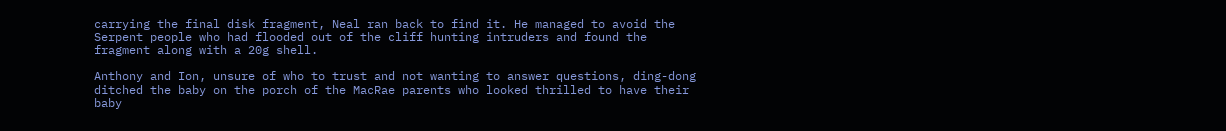carrying the final disk fragment, Neal ran back to find it. He managed to avoid the Serpent people who had flooded out of the cliff hunting intruders and found the fragment along with a 20g shell.

Anthony and Ion, unsure of who to trust and not wanting to answer questions, ding-dong ditched the baby on the porch of the MacRae parents who looked thrilled to have their baby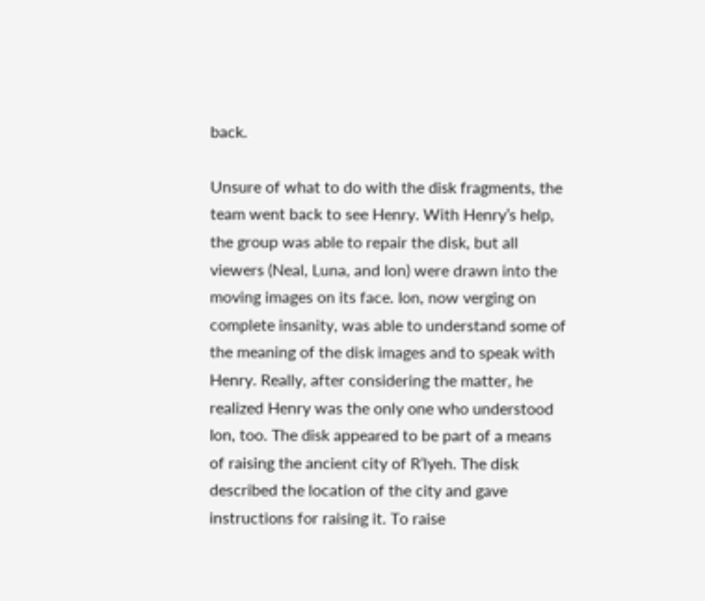back.

Unsure of what to do with the disk fragments, the team went back to see Henry. With Henry’s help, the group was able to repair the disk, but all viewers (Neal, Luna, and Ion) were drawn into the moving images on its face. Ion, now verging on complete insanity, was able to understand some of the meaning of the disk images and to speak with Henry. Really, after considering the matter, he realized Henry was the only one who understood Ion, too. The disk appeared to be part of a means of raising the ancient city of R’lyeh. The disk described the location of the city and gave instructions for raising it. To raise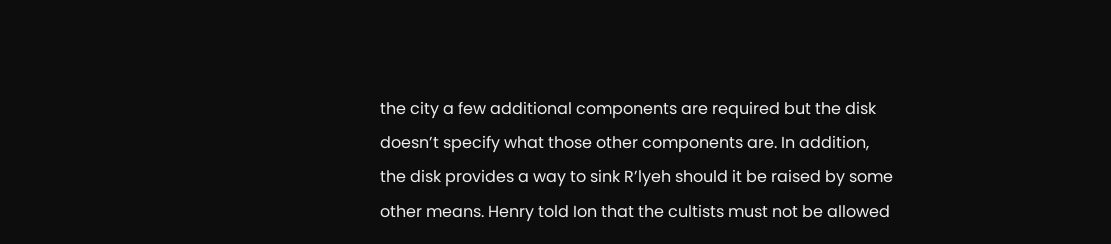the city a few additional components are required but the disk doesn’t specify what those other components are. In addition, the disk provides a way to sink R’lyeh should it be raised by some other means. Henry told Ion that the cultists must not be allowed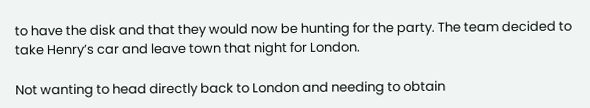to have the disk and that they would now be hunting for the party. The team decided to take Henry’s car and leave town that night for London.

Not wanting to head directly back to London and needing to obtain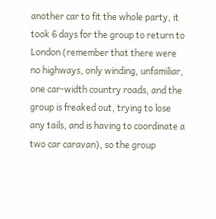another car to fit the whole party, it took 6 days for the group to return to London (remember that there were no highways, only winding, unfamiliar, one car-width country roads, and the group is freaked out, trying to lose any tails, and is having to coordinate a two car caravan), so the group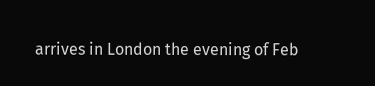arrives in London the evening of Feb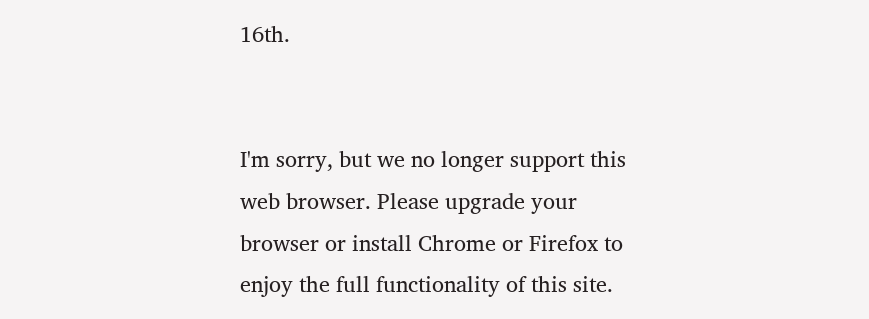16th.


I'm sorry, but we no longer support this web browser. Please upgrade your browser or install Chrome or Firefox to enjoy the full functionality of this site.